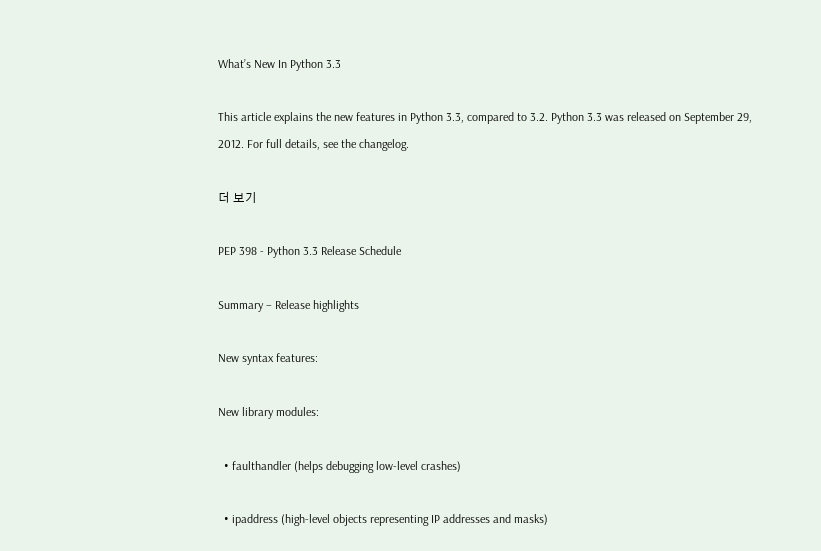What’s New In Python 3.3

This article explains the new features in Python 3.3, compared to 3.2. Python 3.3 was released on September 29, 2012. For full details, see the changelog.

더 보기

PEP 398 - Python 3.3 Release Schedule

Summary – Release highlights

New syntax features:

New library modules:

  • faulthandler (helps debugging low-level crashes)

  • ipaddress (high-level objects representing IP addresses and masks)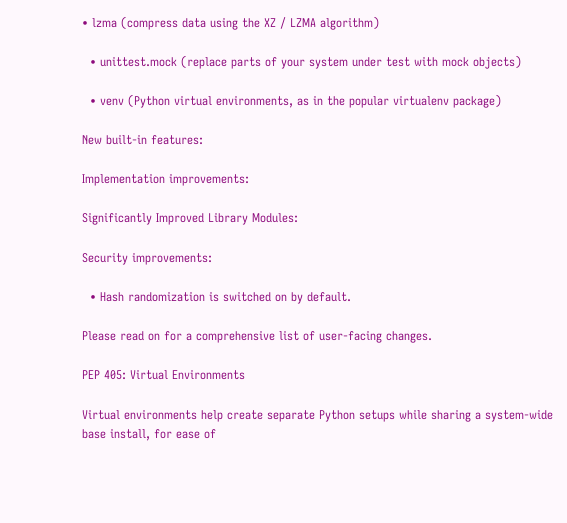• lzma (compress data using the XZ / LZMA algorithm)

  • unittest.mock (replace parts of your system under test with mock objects)

  • venv (Python virtual environments, as in the popular virtualenv package)

New built-in features:

Implementation improvements:

Significantly Improved Library Modules:

Security improvements:

  • Hash randomization is switched on by default.

Please read on for a comprehensive list of user-facing changes.

PEP 405: Virtual Environments

Virtual environments help create separate Python setups while sharing a system-wide base install, for ease of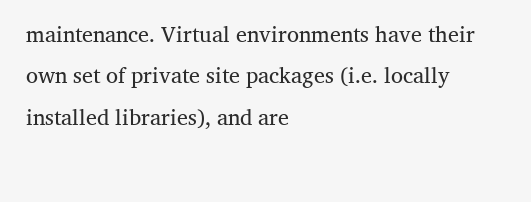maintenance. Virtual environments have their own set of private site packages (i.e. locally installed libraries), and are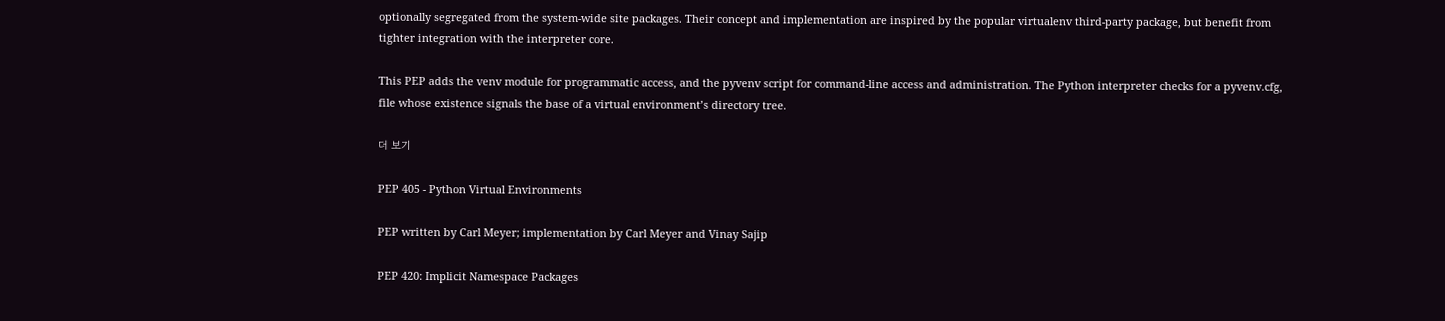optionally segregated from the system-wide site packages. Their concept and implementation are inspired by the popular virtualenv third-party package, but benefit from tighter integration with the interpreter core.

This PEP adds the venv module for programmatic access, and the pyvenv script for command-line access and administration. The Python interpreter checks for a pyvenv.cfg, file whose existence signals the base of a virtual environment’s directory tree.

더 보기

PEP 405 - Python Virtual Environments

PEP written by Carl Meyer; implementation by Carl Meyer and Vinay Sajip

PEP 420: Implicit Namespace Packages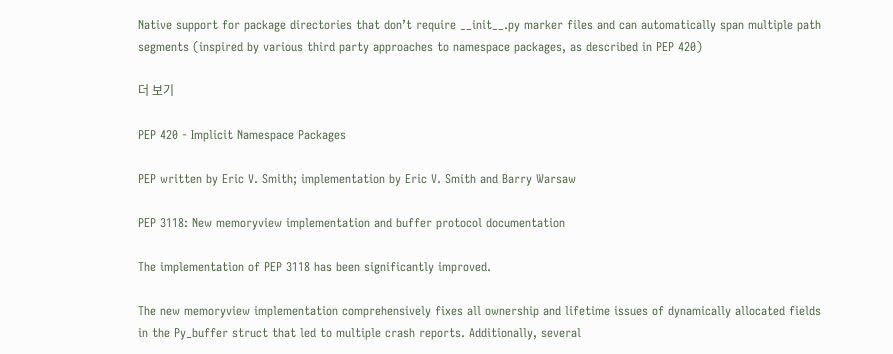Native support for package directories that don’t require __init__.py marker files and can automatically span multiple path segments (inspired by various third party approaches to namespace packages, as described in PEP 420)

더 보기

PEP 420 - Implicit Namespace Packages

PEP written by Eric V. Smith; implementation by Eric V. Smith and Barry Warsaw

PEP 3118: New memoryview implementation and buffer protocol documentation

The implementation of PEP 3118 has been significantly improved.

The new memoryview implementation comprehensively fixes all ownership and lifetime issues of dynamically allocated fields in the Py_buffer struct that led to multiple crash reports. Additionally, several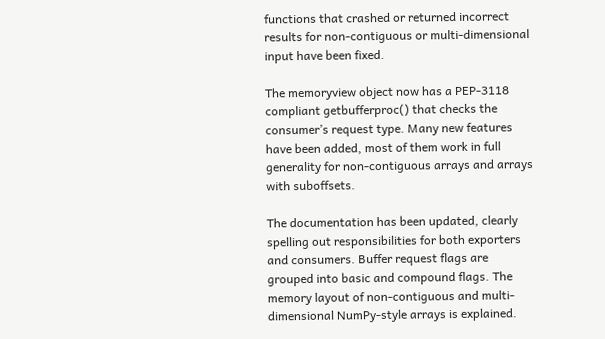functions that crashed or returned incorrect results for non-contiguous or multi-dimensional input have been fixed.

The memoryview object now has a PEP-3118 compliant getbufferproc() that checks the consumer’s request type. Many new features have been added, most of them work in full generality for non-contiguous arrays and arrays with suboffsets.

The documentation has been updated, clearly spelling out responsibilities for both exporters and consumers. Buffer request flags are grouped into basic and compound flags. The memory layout of non-contiguous and multi-dimensional NumPy-style arrays is explained.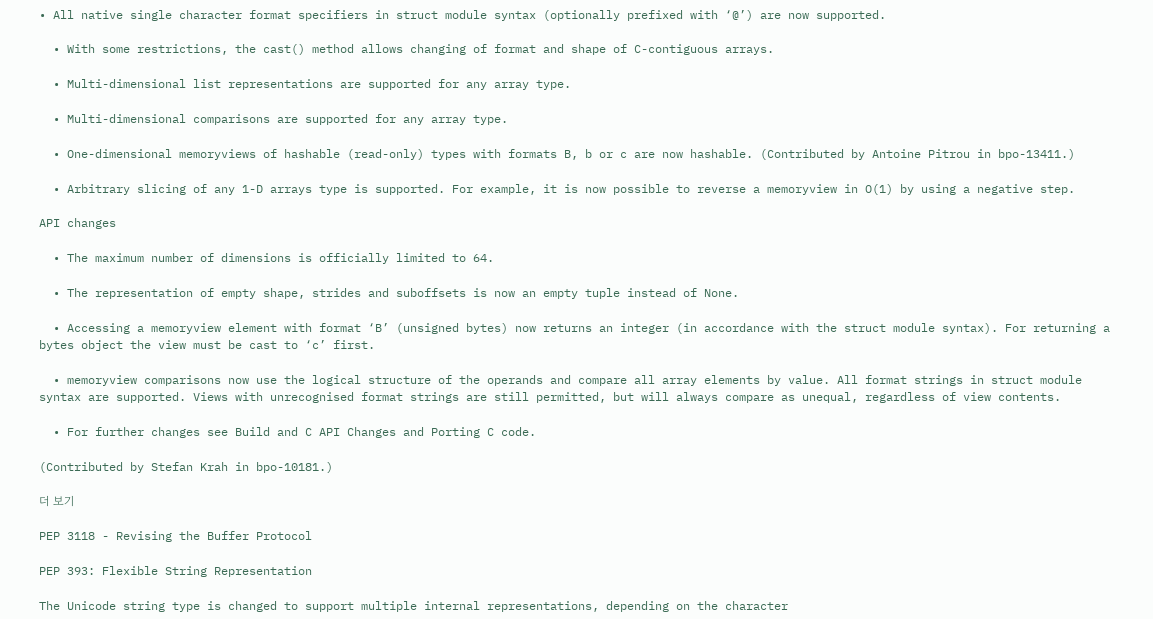• All native single character format specifiers in struct module syntax (optionally prefixed with ‘@’) are now supported.

  • With some restrictions, the cast() method allows changing of format and shape of C-contiguous arrays.

  • Multi-dimensional list representations are supported for any array type.

  • Multi-dimensional comparisons are supported for any array type.

  • One-dimensional memoryviews of hashable (read-only) types with formats B, b or c are now hashable. (Contributed by Antoine Pitrou in bpo-13411.)

  • Arbitrary slicing of any 1-D arrays type is supported. For example, it is now possible to reverse a memoryview in O(1) by using a negative step.

API changes

  • The maximum number of dimensions is officially limited to 64.

  • The representation of empty shape, strides and suboffsets is now an empty tuple instead of None.

  • Accessing a memoryview element with format ‘B’ (unsigned bytes) now returns an integer (in accordance with the struct module syntax). For returning a bytes object the view must be cast to ‘c’ first.

  • memoryview comparisons now use the logical structure of the operands and compare all array elements by value. All format strings in struct module syntax are supported. Views with unrecognised format strings are still permitted, but will always compare as unequal, regardless of view contents.

  • For further changes see Build and C API Changes and Porting C code.

(Contributed by Stefan Krah in bpo-10181.)

더 보기

PEP 3118 - Revising the Buffer Protocol

PEP 393: Flexible String Representation

The Unicode string type is changed to support multiple internal representations, depending on the character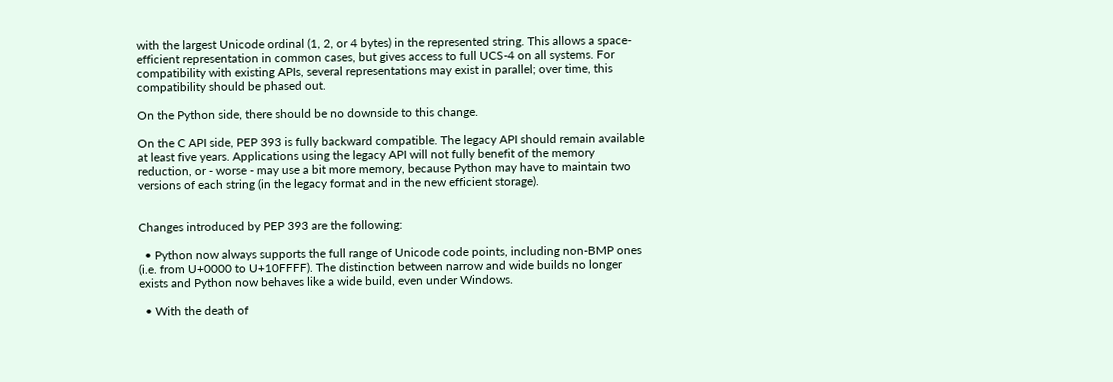with the largest Unicode ordinal (1, 2, or 4 bytes) in the represented string. This allows a space-efficient representation in common cases, but gives access to full UCS-4 on all systems. For compatibility with existing APIs, several representations may exist in parallel; over time, this compatibility should be phased out.

On the Python side, there should be no downside to this change.

On the C API side, PEP 393 is fully backward compatible. The legacy API should remain available at least five years. Applications using the legacy API will not fully benefit of the memory reduction, or - worse - may use a bit more memory, because Python may have to maintain two versions of each string (in the legacy format and in the new efficient storage).


Changes introduced by PEP 393 are the following:

  • Python now always supports the full range of Unicode code points, including non-BMP ones (i.e. from U+0000 to U+10FFFF). The distinction between narrow and wide builds no longer exists and Python now behaves like a wide build, even under Windows.

  • With the death of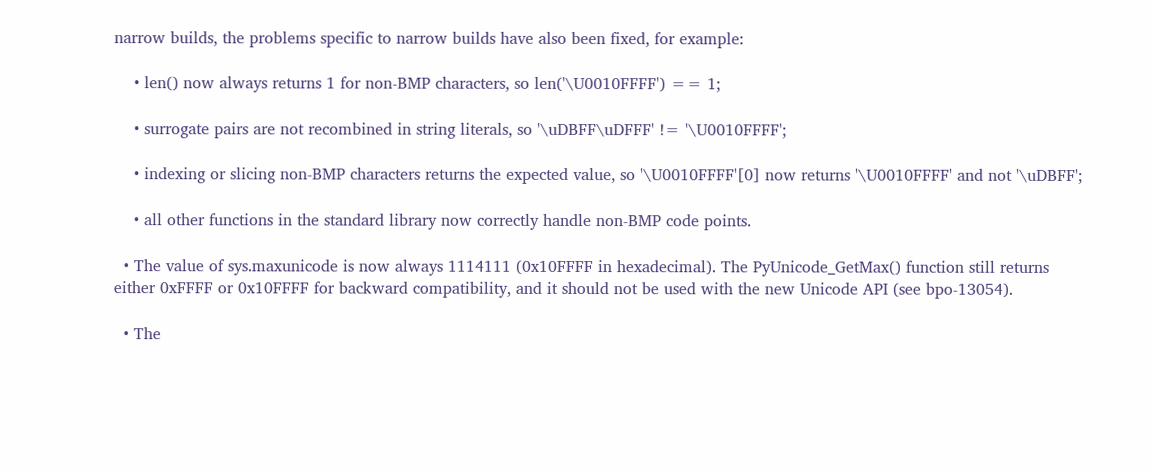narrow builds, the problems specific to narrow builds have also been fixed, for example:

    • len() now always returns 1 for non-BMP characters, so len('\U0010FFFF') == 1;

    • surrogate pairs are not recombined in string literals, so '\uDBFF\uDFFF' != '\U0010FFFF';

    • indexing or slicing non-BMP characters returns the expected value, so '\U0010FFFF'[0] now returns '\U0010FFFF' and not '\uDBFF';

    • all other functions in the standard library now correctly handle non-BMP code points.

  • The value of sys.maxunicode is now always 1114111 (0x10FFFF in hexadecimal). The PyUnicode_GetMax() function still returns either 0xFFFF or 0x10FFFF for backward compatibility, and it should not be used with the new Unicode API (see bpo-13054).

  • The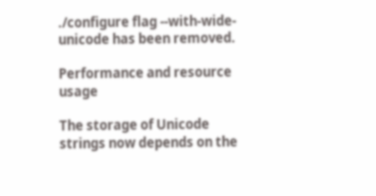./configure flag --with-wide-unicode has been removed.

Performance and resource usage

The storage of Unicode strings now depends on the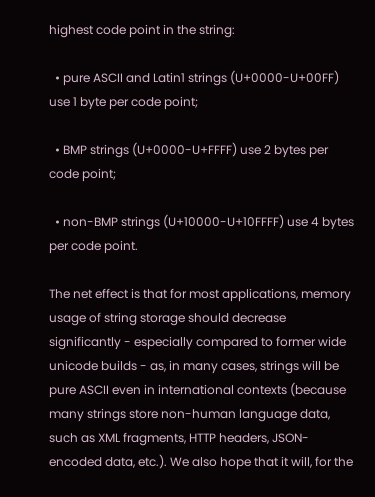highest code point in the string:

  • pure ASCII and Latin1 strings (U+0000-U+00FF) use 1 byte per code point;

  • BMP strings (U+0000-U+FFFF) use 2 bytes per code point;

  • non-BMP strings (U+10000-U+10FFFF) use 4 bytes per code point.

The net effect is that for most applications, memory usage of string storage should decrease significantly - especially compared to former wide unicode builds - as, in many cases, strings will be pure ASCII even in international contexts (because many strings store non-human language data, such as XML fragments, HTTP headers, JSON-encoded data, etc.). We also hope that it will, for the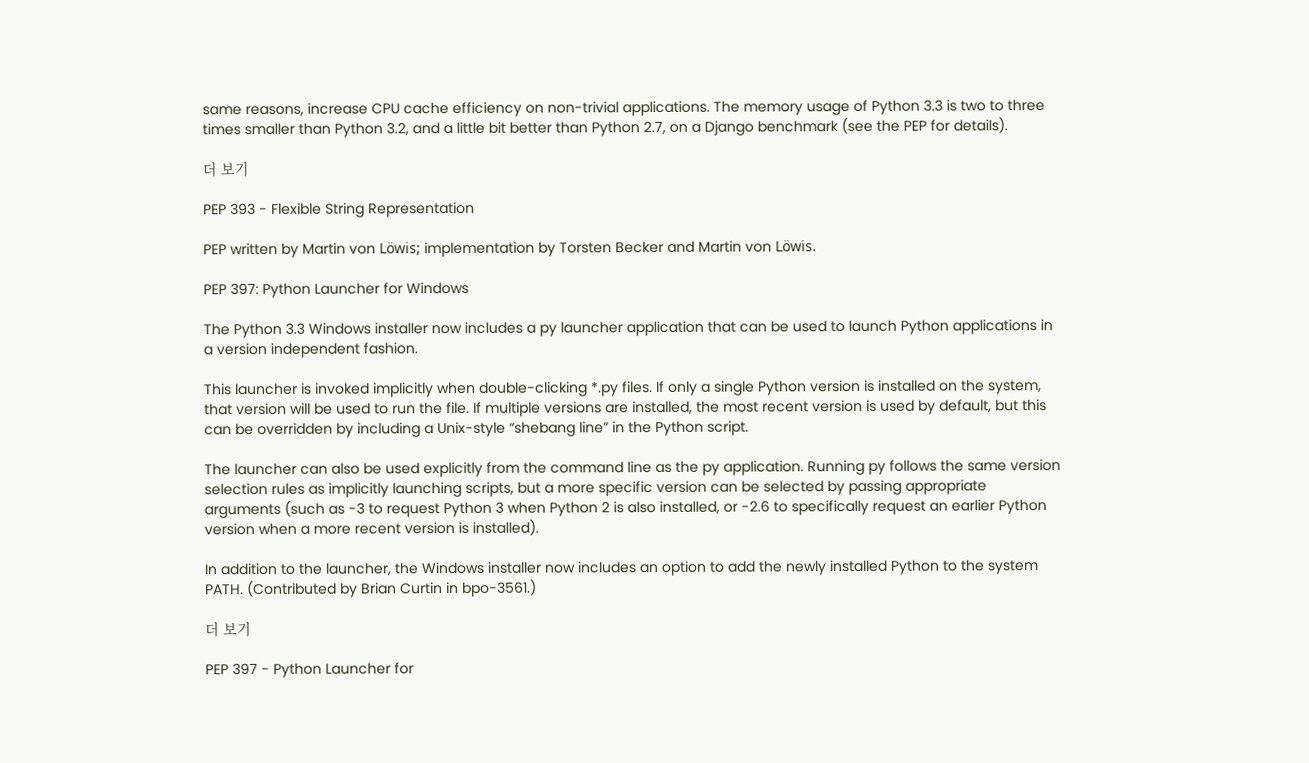same reasons, increase CPU cache efficiency on non-trivial applications. The memory usage of Python 3.3 is two to three times smaller than Python 3.2, and a little bit better than Python 2.7, on a Django benchmark (see the PEP for details).

더 보기

PEP 393 - Flexible String Representation

PEP written by Martin von Löwis; implementation by Torsten Becker and Martin von Löwis.

PEP 397: Python Launcher for Windows

The Python 3.3 Windows installer now includes a py launcher application that can be used to launch Python applications in a version independent fashion.

This launcher is invoked implicitly when double-clicking *.py files. If only a single Python version is installed on the system, that version will be used to run the file. If multiple versions are installed, the most recent version is used by default, but this can be overridden by including a Unix-style “shebang line” in the Python script.

The launcher can also be used explicitly from the command line as the py application. Running py follows the same version selection rules as implicitly launching scripts, but a more specific version can be selected by passing appropriate arguments (such as -3 to request Python 3 when Python 2 is also installed, or -2.6 to specifically request an earlier Python version when a more recent version is installed).

In addition to the launcher, the Windows installer now includes an option to add the newly installed Python to the system PATH. (Contributed by Brian Curtin in bpo-3561.)

더 보기

PEP 397 - Python Launcher for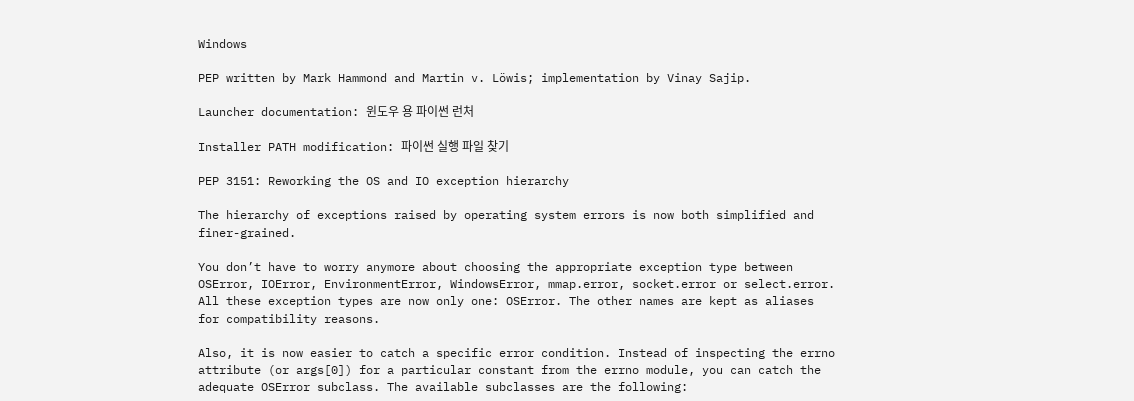Windows

PEP written by Mark Hammond and Martin v. Löwis; implementation by Vinay Sajip.

Launcher documentation: 윈도우 용 파이썬 런처

Installer PATH modification: 파이썬 실행 파일 찾기

PEP 3151: Reworking the OS and IO exception hierarchy

The hierarchy of exceptions raised by operating system errors is now both simplified and finer-grained.

You don’t have to worry anymore about choosing the appropriate exception type between OSError, IOError, EnvironmentError, WindowsError, mmap.error, socket.error or select.error. All these exception types are now only one: OSError. The other names are kept as aliases for compatibility reasons.

Also, it is now easier to catch a specific error condition. Instead of inspecting the errno attribute (or args[0]) for a particular constant from the errno module, you can catch the adequate OSError subclass. The available subclasses are the following: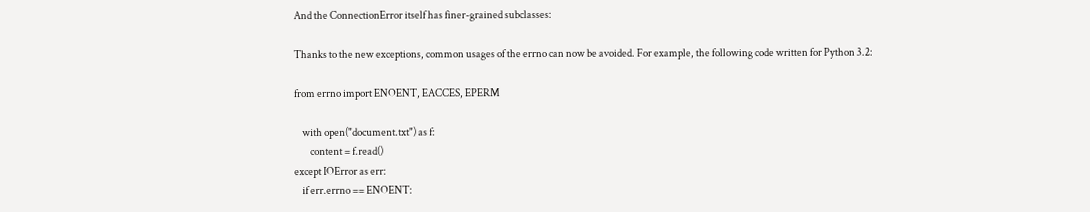And the ConnectionError itself has finer-grained subclasses:

Thanks to the new exceptions, common usages of the errno can now be avoided. For example, the following code written for Python 3.2:

from errno import ENOENT, EACCES, EPERM

    with open("document.txt") as f:
        content = f.read()
except IOError as err:
    if err.errno == ENOENT: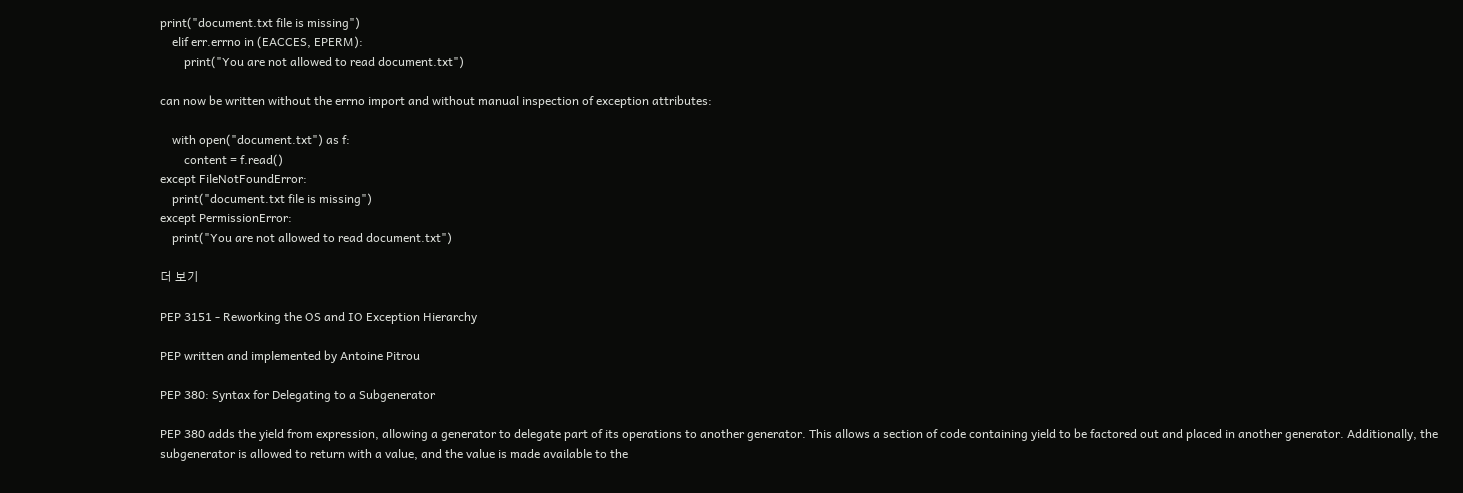print("document.txt file is missing")
    elif err.errno in (EACCES, EPERM):
        print("You are not allowed to read document.txt")

can now be written without the errno import and without manual inspection of exception attributes:

    with open("document.txt") as f:
        content = f.read()
except FileNotFoundError:
    print("document.txt file is missing")
except PermissionError:
    print("You are not allowed to read document.txt")

더 보기

PEP 3151 - Reworking the OS and IO Exception Hierarchy

PEP written and implemented by Antoine Pitrou

PEP 380: Syntax for Delegating to a Subgenerator

PEP 380 adds the yield from expression, allowing a generator to delegate part of its operations to another generator. This allows a section of code containing yield to be factored out and placed in another generator. Additionally, the subgenerator is allowed to return with a value, and the value is made available to the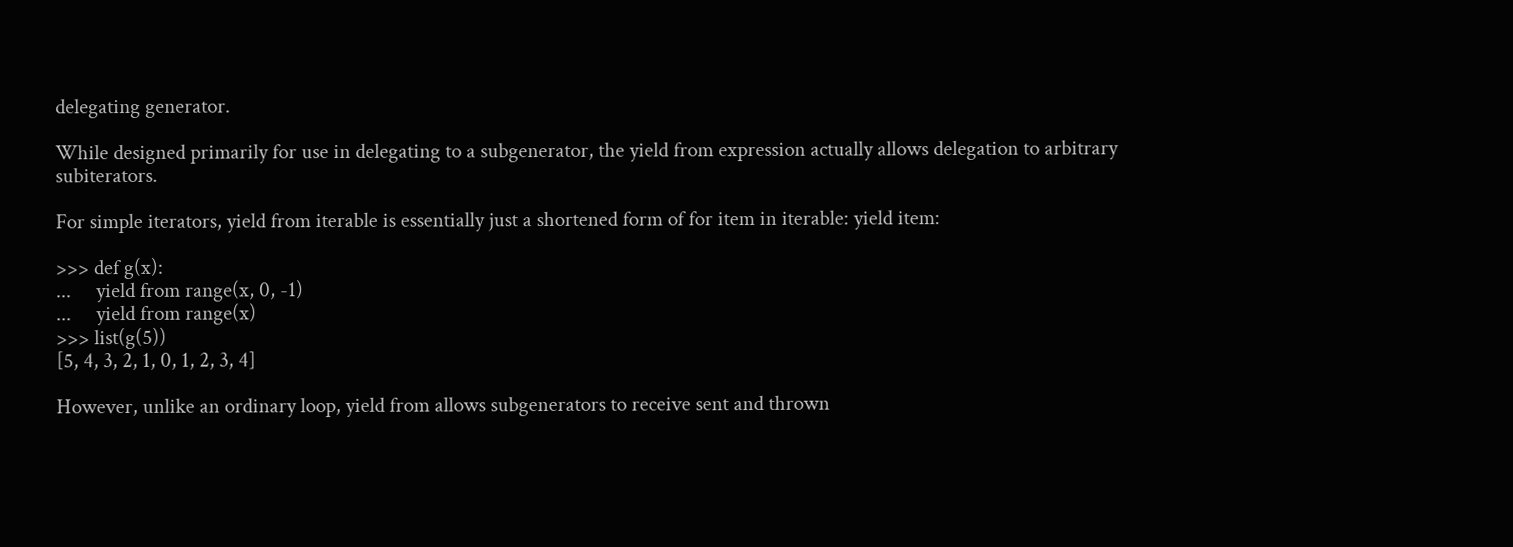delegating generator.

While designed primarily for use in delegating to a subgenerator, the yield from expression actually allows delegation to arbitrary subiterators.

For simple iterators, yield from iterable is essentially just a shortened form of for item in iterable: yield item:

>>> def g(x):
...     yield from range(x, 0, -1)
...     yield from range(x)
>>> list(g(5))
[5, 4, 3, 2, 1, 0, 1, 2, 3, 4]

However, unlike an ordinary loop, yield from allows subgenerators to receive sent and thrown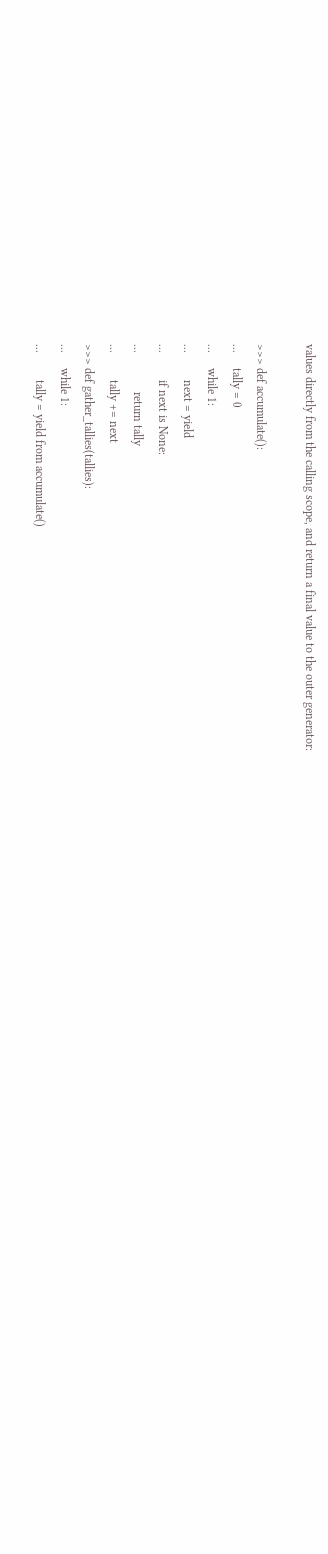values directly from the calling scope, and return a final value to the outer generator:

>>> def accumulate():
...     tally = 0
...     while 1:
...         next = yield
...         if next is None:
...             return tally
...         tally += next
>>> def gather_tallies(tallies):
...     while 1:
...         tally = yield from accumulate()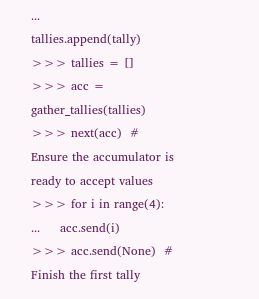...         tallies.append(tally)
>>> tallies = []
>>> acc = gather_tallies(tallies)
>>> next(acc)  # Ensure the accumulator is ready to accept values
>>> for i in range(4):
...     acc.send(i)
>>> acc.send(None)  # Finish the first tally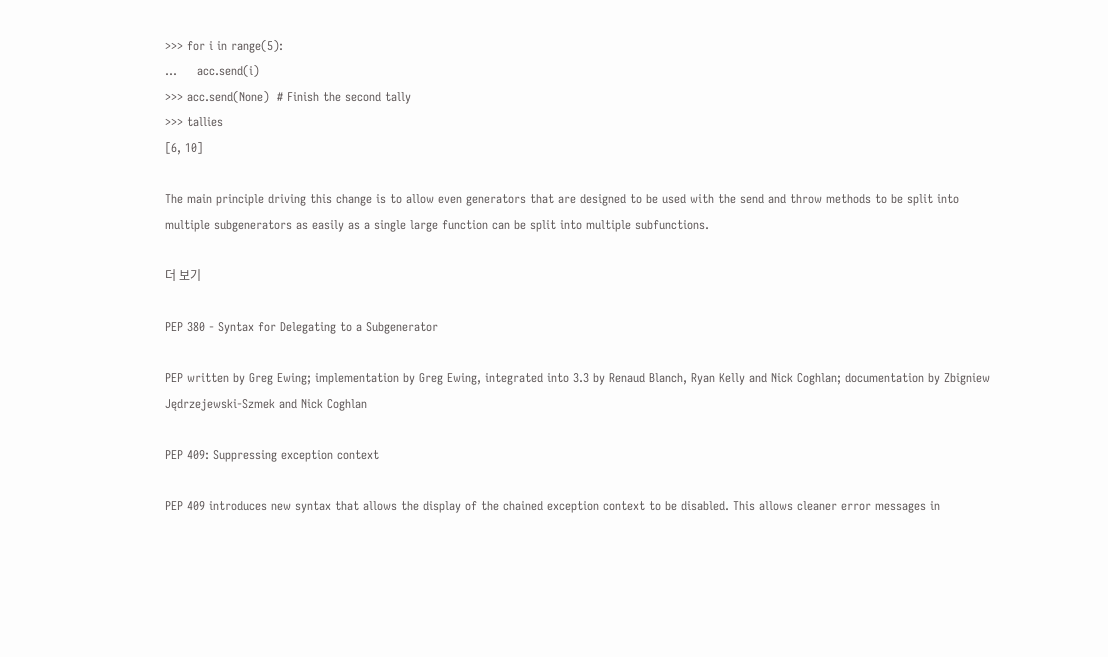>>> for i in range(5):
...     acc.send(i)
>>> acc.send(None)  # Finish the second tally
>>> tallies
[6, 10]

The main principle driving this change is to allow even generators that are designed to be used with the send and throw methods to be split into multiple subgenerators as easily as a single large function can be split into multiple subfunctions.

더 보기

PEP 380 - Syntax for Delegating to a Subgenerator

PEP written by Greg Ewing; implementation by Greg Ewing, integrated into 3.3 by Renaud Blanch, Ryan Kelly and Nick Coghlan; documentation by Zbigniew Jędrzejewski-Szmek and Nick Coghlan

PEP 409: Suppressing exception context

PEP 409 introduces new syntax that allows the display of the chained exception context to be disabled. This allows cleaner error messages in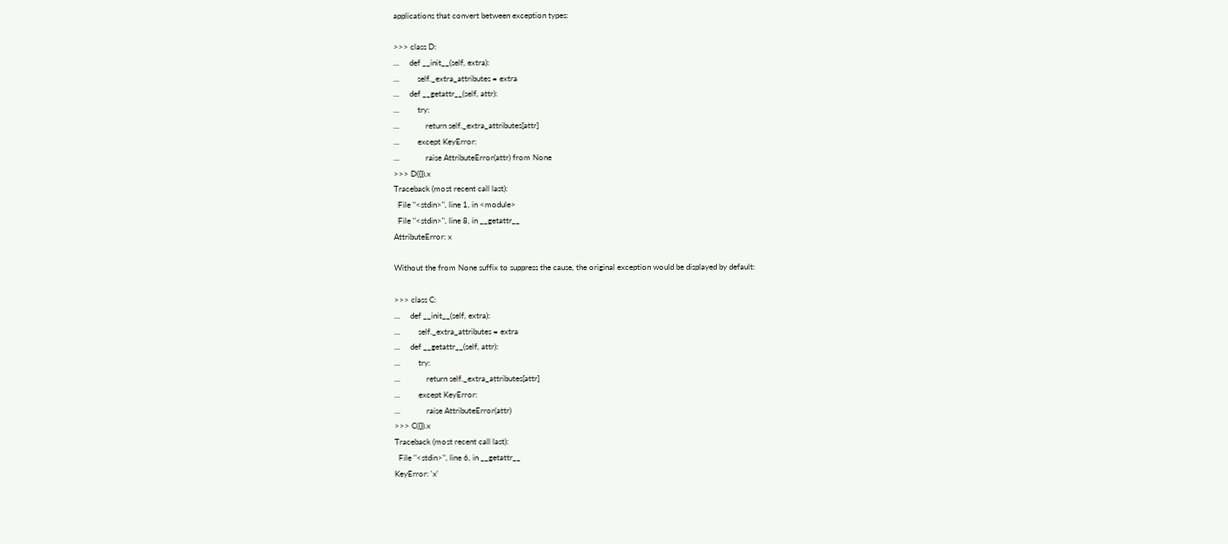applications that convert between exception types:

>>> class D:
...     def __init__(self, extra):
...         self._extra_attributes = extra
...     def __getattr__(self, attr):
...         try:
...             return self._extra_attributes[attr]
...         except KeyError:
...             raise AttributeError(attr) from None
>>> D({}).x
Traceback (most recent call last):
  File "<stdin>", line 1, in <module>
  File "<stdin>", line 8, in __getattr__
AttributeError: x

Without the from None suffix to suppress the cause, the original exception would be displayed by default:

>>> class C:
...     def __init__(self, extra):
...         self._extra_attributes = extra
...     def __getattr__(self, attr):
...         try:
...             return self._extra_attributes[attr]
...         except KeyError:
...             raise AttributeError(attr)
>>> C({}).x
Traceback (most recent call last):
  File "<stdin>", line 6, in __getattr__
KeyError: 'x'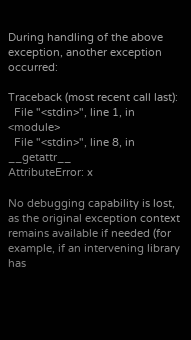During handling of the above exception, another exception occurred:

Traceback (most recent call last):
  File "<stdin>", line 1, in <module>
  File "<stdin>", line 8, in __getattr__
AttributeError: x

No debugging capability is lost, as the original exception context remains available if needed (for example, if an intervening library has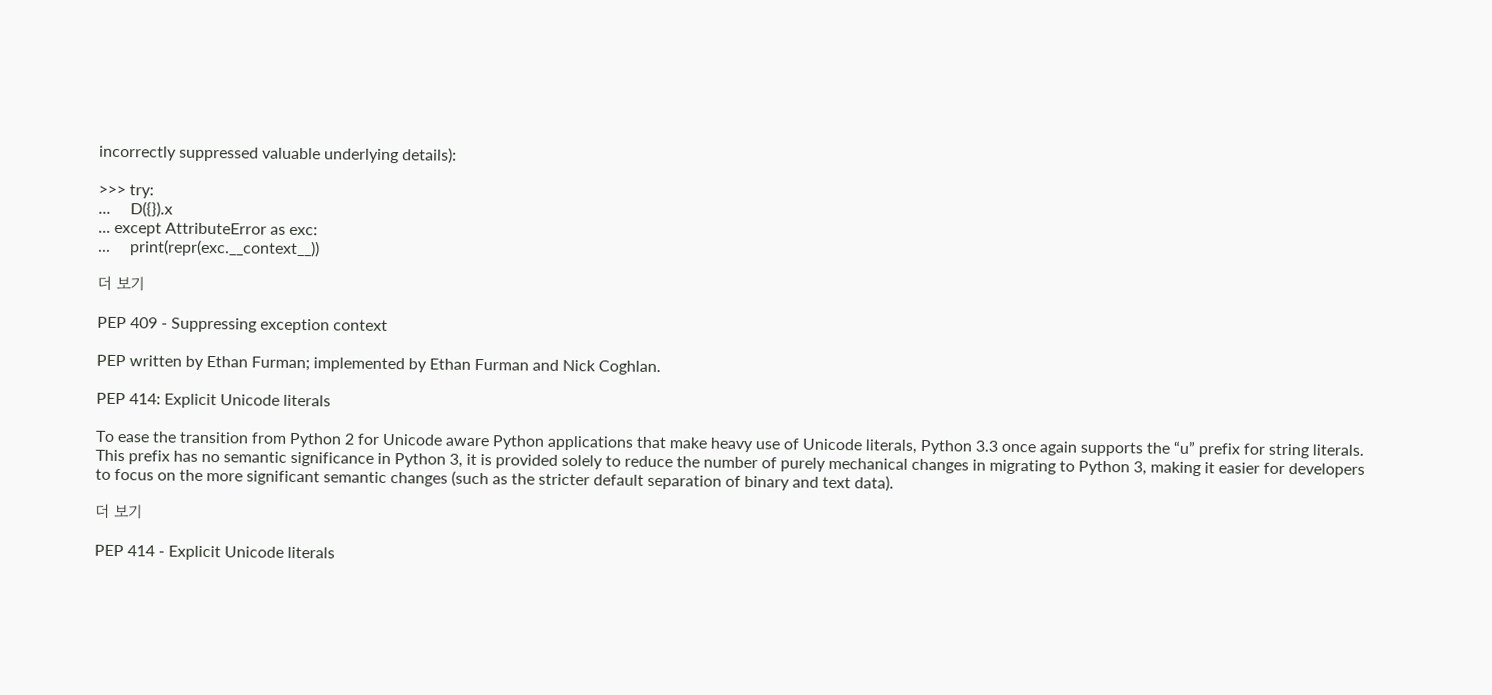incorrectly suppressed valuable underlying details):

>>> try:
...     D({}).x
... except AttributeError as exc:
...     print(repr(exc.__context__))

더 보기

PEP 409 - Suppressing exception context

PEP written by Ethan Furman; implemented by Ethan Furman and Nick Coghlan.

PEP 414: Explicit Unicode literals

To ease the transition from Python 2 for Unicode aware Python applications that make heavy use of Unicode literals, Python 3.3 once again supports the “u” prefix for string literals. This prefix has no semantic significance in Python 3, it is provided solely to reduce the number of purely mechanical changes in migrating to Python 3, making it easier for developers to focus on the more significant semantic changes (such as the stricter default separation of binary and text data).

더 보기

PEP 414 - Explicit Unicode literals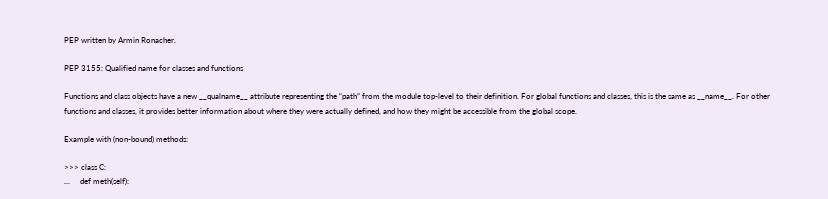PEP written by Armin Ronacher.

PEP 3155: Qualified name for classes and functions

Functions and class objects have a new __qualname__ attribute representing the “path” from the module top-level to their definition. For global functions and classes, this is the same as __name__. For other functions and classes, it provides better information about where they were actually defined, and how they might be accessible from the global scope.

Example with (non-bound) methods:

>>> class C:
...     def meth(self):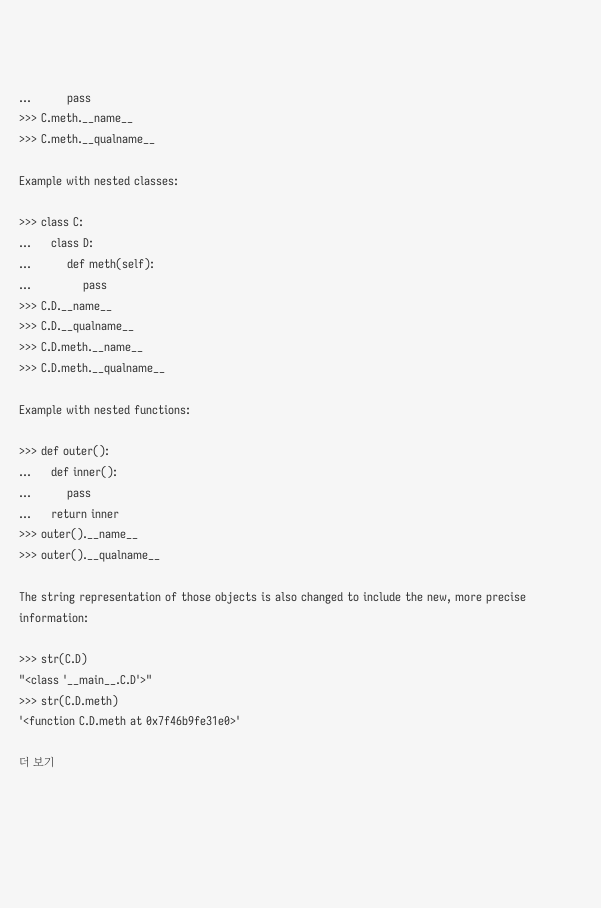...         pass
>>> C.meth.__name__
>>> C.meth.__qualname__

Example with nested classes:

>>> class C:
...     class D:
...         def meth(self):
...             pass
>>> C.D.__name__
>>> C.D.__qualname__
>>> C.D.meth.__name__
>>> C.D.meth.__qualname__

Example with nested functions:

>>> def outer():
...     def inner():
...         pass
...     return inner
>>> outer().__name__
>>> outer().__qualname__

The string representation of those objects is also changed to include the new, more precise information:

>>> str(C.D)
"<class '__main__.C.D'>"
>>> str(C.D.meth)
'<function C.D.meth at 0x7f46b9fe31e0>'

더 보기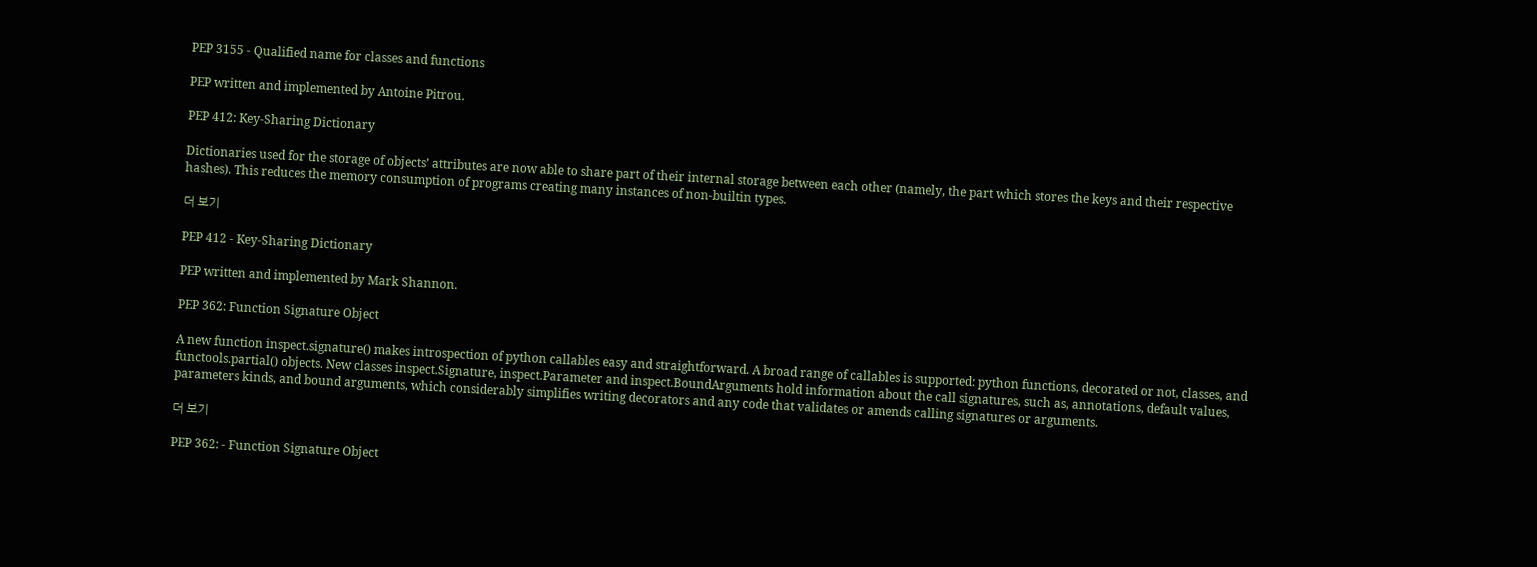PEP 3155 - Qualified name for classes and functions

PEP written and implemented by Antoine Pitrou.

PEP 412: Key-Sharing Dictionary

Dictionaries used for the storage of objects’ attributes are now able to share part of their internal storage between each other (namely, the part which stores the keys and their respective hashes). This reduces the memory consumption of programs creating many instances of non-builtin types.

더 보기

PEP 412 - Key-Sharing Dictionary

PEP written and implemented by Mark Shannon.

PEP 362: Function Signature Object

A new function inspect.signature() makes introspection of python callables easy and straightforward. A broad range of callables is supported: python functions, decorated or not, classes, and functools.partial() objects. New classes inspect.Signature, inspect.Parameter and inspect.BoundArguments hold information about the call signatures, such as, annotations, default values, parameters kinds, and bound arguments, which considerably simplifies writing decorators and any code that validates or amends calling signatures or arguments.

더 보기

PEP 362: - Function Signature Object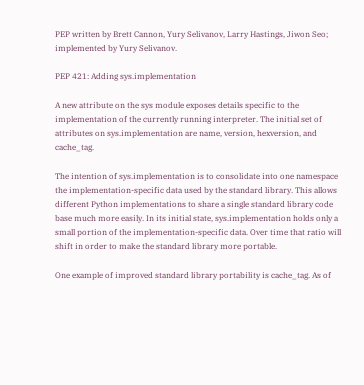PEP written by Brett Cannon, Yury Selivanov, Larry Hastings, Jiwon Seo; implemented by Yury Selivanov.

PEP 421: Adding sys.implementation

A new attribute on the sys module exposes details specific to the implementation of the currently running interpreter. The initial set of attributes on sys.implementation are name, version, hexversion, and cache_tag.

The intention of sys.implementation is to consolidate into one namespace the implementation-specific data used by the standard library. This allows different Python implementations to share a single standard library code base much more easily. In its initial state, sys.implementation holds only a small portion of the implementation-specific data. Over time that ratio will shift in order to make the standard library more portable.

One example of improved standard library portability is cache_tag. As of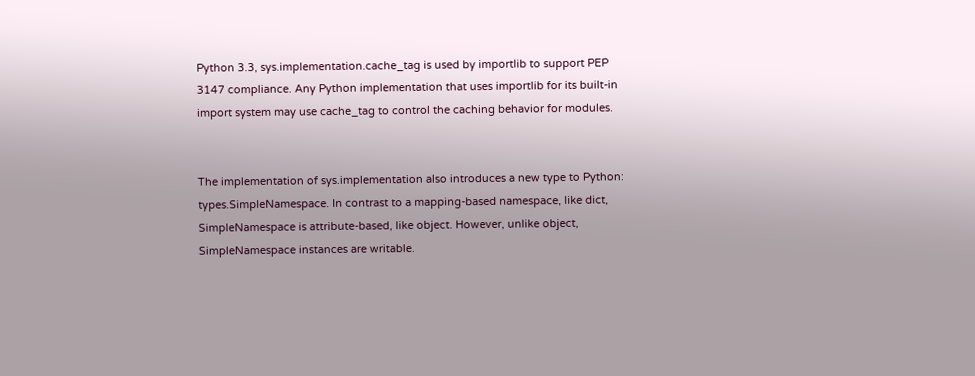Python 3.3, sys.implementation.cache_tag is used by importlib to support PEP 3147 compliance. Any Python implementation that uses importlib for its built-in import system may use cache_tag to control the caching behavior for modules.


The implementation of sys.implementation also introduces a new type to Python: types.SimpleNamespace. In contrast to a mapping-based namespace, like dict, SimpleNamespace is attribute-based, like object. However, unlike object, SimpleNamespace instances are writable.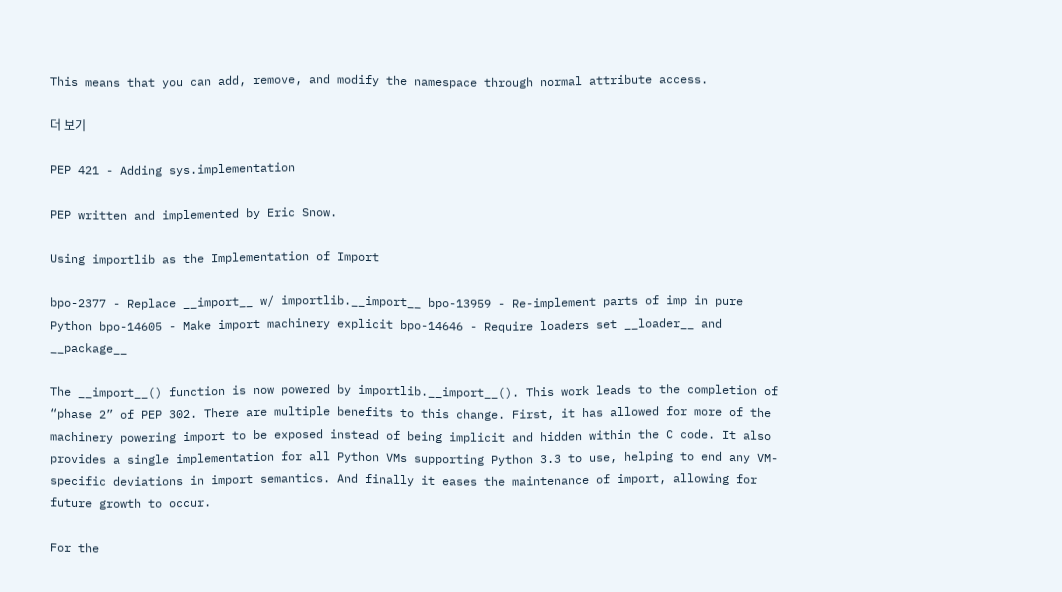This means that you can add, remove, and modify the namespace through normal attribute access.

더 보기

PEP 421 - Adding sys.implementation

PEP written and implemented by Eric Snow.

Using importlib as the Implementation of Import

bpo-2377 - Replace __import__ w/ importlib.__import__ bpo-13959 - Re-implement parts of imp in pure Python bpo-14605 - Make import machinery explicit bpo-14646 - Require loaders set __loader__ and __package__

The __import__() function is now powered by importlib.__import__(). This work leads to the completion of “phase 2” of PEP 302. There are multiple benefits to this change. First, it has allowed for more of the machinery powering import to be exposed instead of being implicit and hidden within the C code. It also provides a single implementation for all Python VMs supporting Python 3.3 to use, helping to end any VM-specific deviations in import semantics. And finally it eases the maintenance of import, allowing for future growth to occur.

For the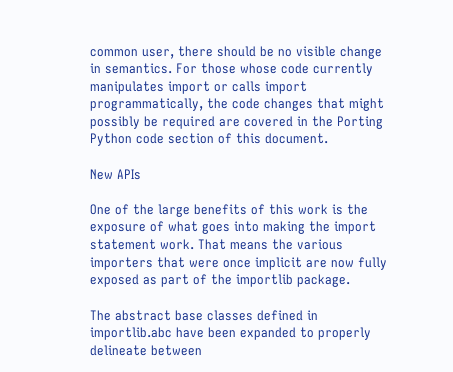common user, there should be no visible change in semantics. For those whose code currently manipulates import or calls import programmatically, the code changes that might possibly be required are covered in the Porting Python code section of this document.

New APIs

One of the large benefits of this work is the exposure of what goes into making the import statement work. That means the various importers that were once implicit are now fully exposed as part of the importlib package.

The abstract base classes defined in importlib.abc have been expanded to properly delineate between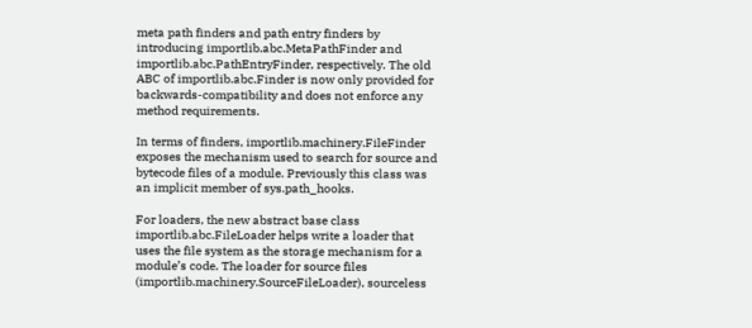meta path finders and path entry finders by introducing importlib.abc.MetaPathFinder and importlib.abc.PathEntryFinder, respectively. The old ABC of importlib.abc.Finder is now only provided for backwards-compatibility and does not enforce any method requirements.

In terms of finders, importlib.machinery.FileFinder exposes the mechanism used to search for source and bytecode files of a module. Previously this class was an implicit member of sys.path_hooks.

For loaders, the new abstract base class importlib.abc.FileLoader helps write a loader that uses the file system as the storage mechanism for a module’s code. The loader for source files (importlib.machinery.SourceFileLoader), sourceless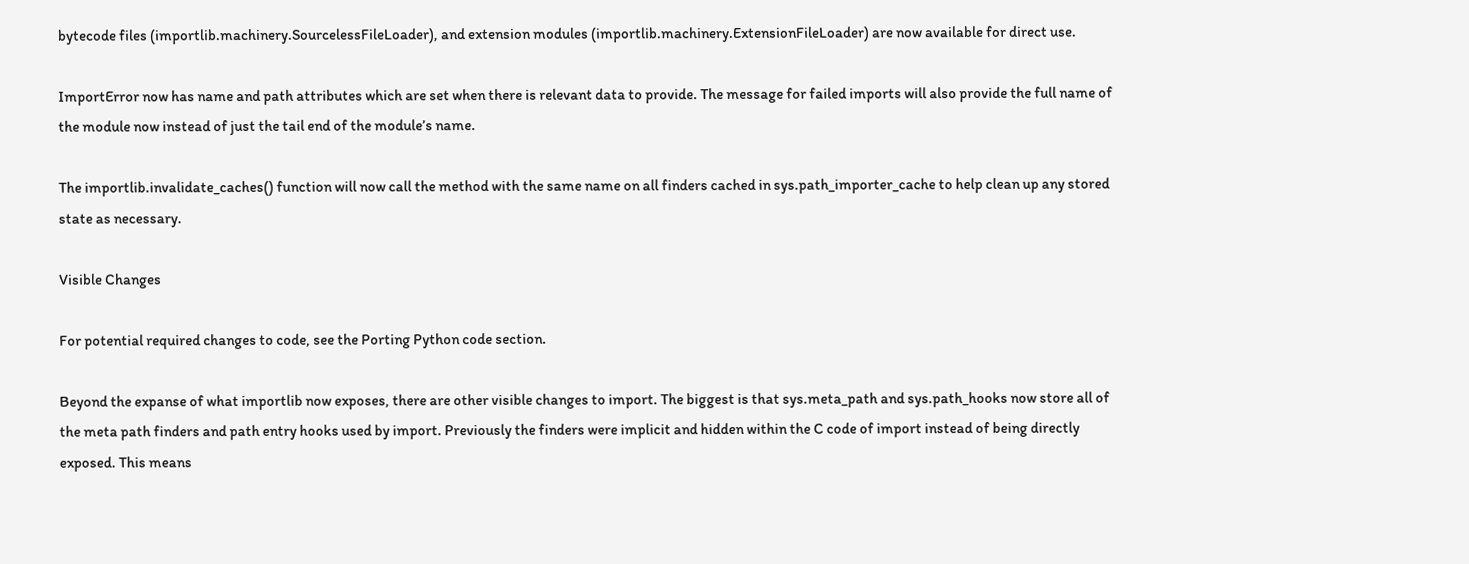bytecode files (importlib.machinery.SourcelessFileLoader), and extension modules (importlib.machinery.ExtensionFileLoader) are now available for direct use.

ImportError now has name and path attributes which are set when there is relevant data to provide. The message for failed imports will also provide the full name of the module now instead of just the tail end of the module’s name.

The importlib.invalidate_caches() function will now call the method with the same name on all finders cached in sys.path_importer_cache to help clean up any stored state as necessary.

Visible Changes

For potential required changes to code, see the Porting Python code section.

Beyond the expanse of what importlib now exposes, there are other visible changes to import. The biggest is that sys.meta_path and sys.path_hooks now store all of the meta path finders and path entry hooks used by import. Previously the finders were implicit and hidden within the C code of import instead of being directly exposed. This means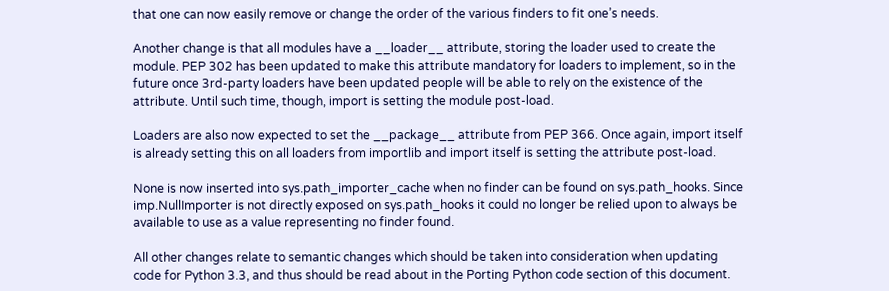that one can now easily remove or change the order of the various finders to fit one’s needs.

Another change is that all modules have a __loader__ attribute, storing the loader used to create the module. PEP 302 has been updated to make this attribute mandatory for loaders to implement, so in the future once 3rd-party loaders have been updated people will be able to rely on the existence of the attribute. Until such time, though, import is setting the module post-load.

Loaders are also now expected to set the __package__ attribute from PEP 366. Once again, import itself is already setting this on all loaders from importlib and import itself is setting the attribute post-load.

None is now inserted into sys.path_importer_cache when no finder can be found on sys.path_hooks. Since imp.NullImporter is not directly exposed on sys.path_hooks it could no longer be relied upon to always be available to use as a value representing no finder found.

All other changes relate to semantic changes which should be taken into consideration when updating code for Python 3.3, and thus should be read about in the Porting Python code section of this document.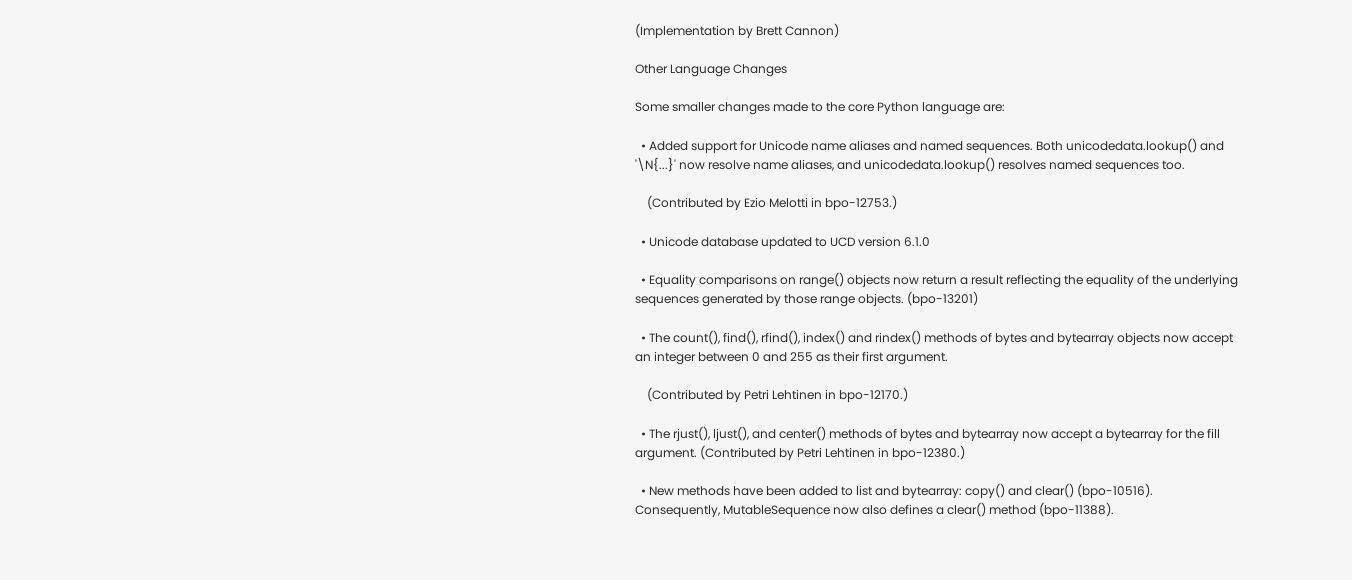(Implementation by Brett Cannon)

Other Language Changes

Some smaller changes made to the core Python language are:

  • Added support for Unicode name aliases and named sequences. Both unicodedata.lookup() and '\N{...}' now resolve name aliases, and unicodedata.lookup() resolves named sequences too.

    (Contributed by Ezio Melotti in bpo-12753.)

  • Unicode database updated to UCD version 6.1.0

  • Equality comparisons on range() objects now return a result reflecting the equality of the underlying sequences generated by those range objects. (bpo-13201)

  • The count(), find(), rfind(), index() and rindex() methods of bytes and bytearray objects now accept an integer between 0 and 255 as their first argument.

    (Contributed by Petri Lehtinen in bpo-12170.)

  • The rjust(), ljust(), and center() methods of bytes and bytearray now accept a bytearray for the fill argument. (Contributed by Petri Lehtinen in bpo-12380.)

  • New methods have been added to list and bytearray: copy() and clear() (bpo-10516). Consequently, MutableSequence now also defines a clear() method (bpo-11388).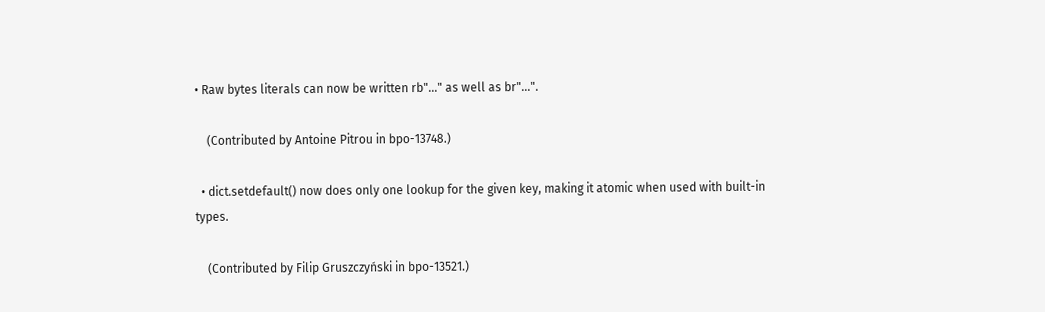• Raw bytes literals can now be written rb"..." as well as br"...".

    (Contributed by Antoine Pitrou in bpo-13748.)

  • dict.setdefault() now does only one lookup for the given key, making it atomic when used with built-in types.

    (Contributed by Filip Gruszczyński in bpo-13521.)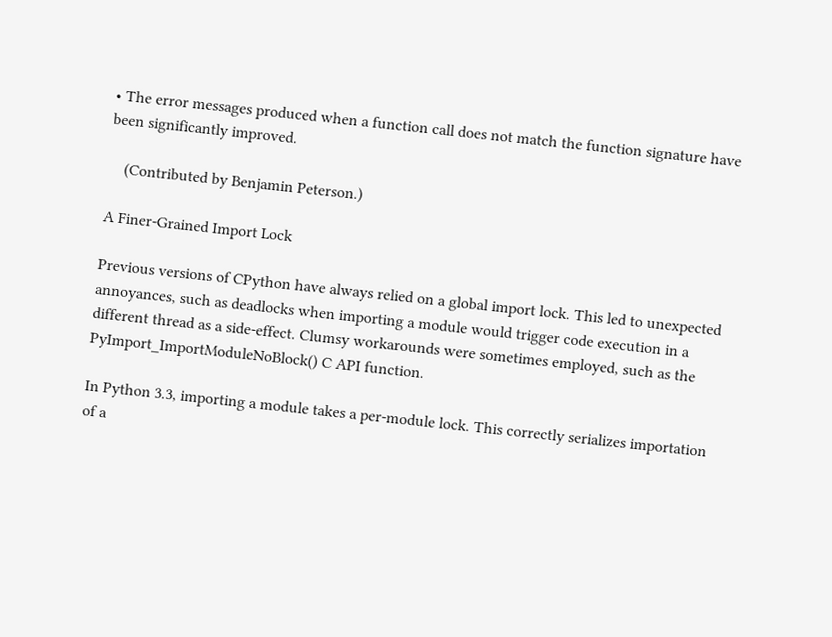• The error messages produced when a function call does not match the function signature have been significantly improved.

    (Contributed by Benjamin Peterson.)

A Finer-Grained Import Lock

Previous versions of CPython have always relied on a global import lock. This led to unexpected annoyances, such as deadlocks when importing a module would trigger code execution in a different thread as a side-effect. Clumsy workarounds were sometimes employed, such as the PyImport_ImportModuleNoBlock() C API function.

In Python 3.3, importing a module takes a per-module lock. This correctly serializes importation of a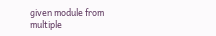given module from multiple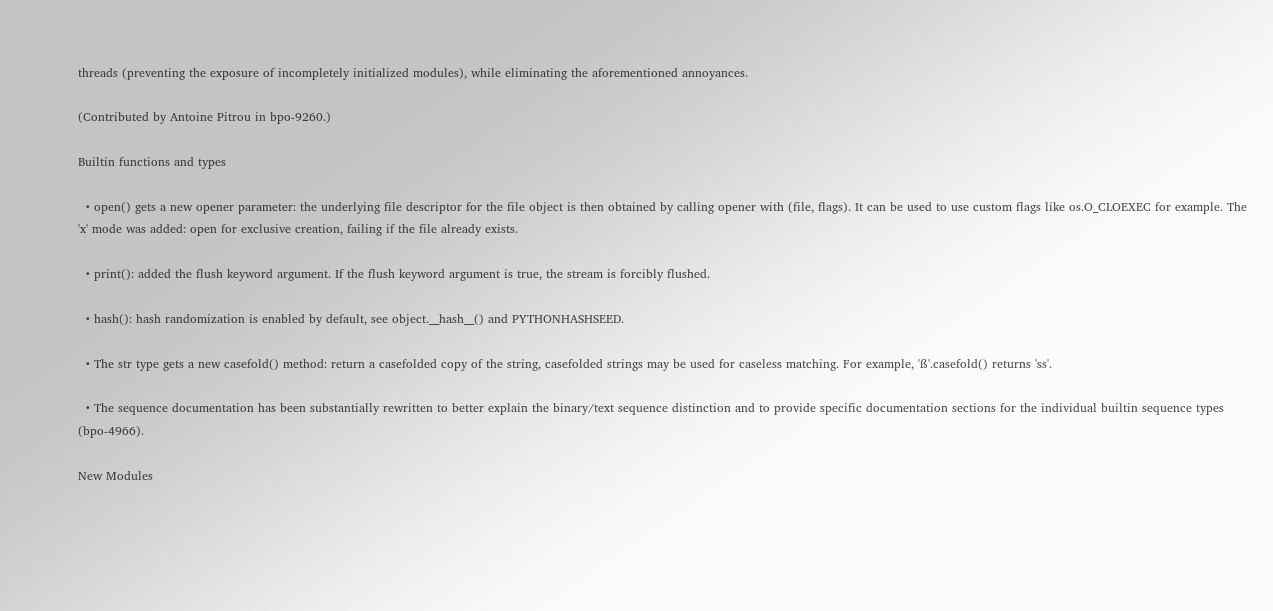threads (preventing the exposure of incompletely initialized modules), while eliminating the aforementioned annoyances.

(Contributed by Antoine Pitrou in bpo-9260.)

Builtin functions and types

  • open() gets a new opener parameter: the underlying file descriptor for the file object is then obtained by calling opener with (file, flags). It can be used to use custom flags like os.O_CLOEXEC for example. The 'x' mode was added: open for exclusive creation, failing if the file already exists.

  • print(): added the flush keyword argument. If the flush keyword argument is true, the stream is forcibly flushed.

  • hash(): hash randomization is enabled by default, see object.__hash__() and PYTHONHASHSEED.

  • The str type gets a new casefold() method: return a casefolded copy of the string, casefolded strings may be used for caseless matching. For example, 'ß'.casefold() returns 'ss'.

  • The sequence documentation has been substantially rewritten to better explain the binary/text sequence distinction and to provide specific documentation sections for the individual builtin sequence types (bpo-4966).

New Modules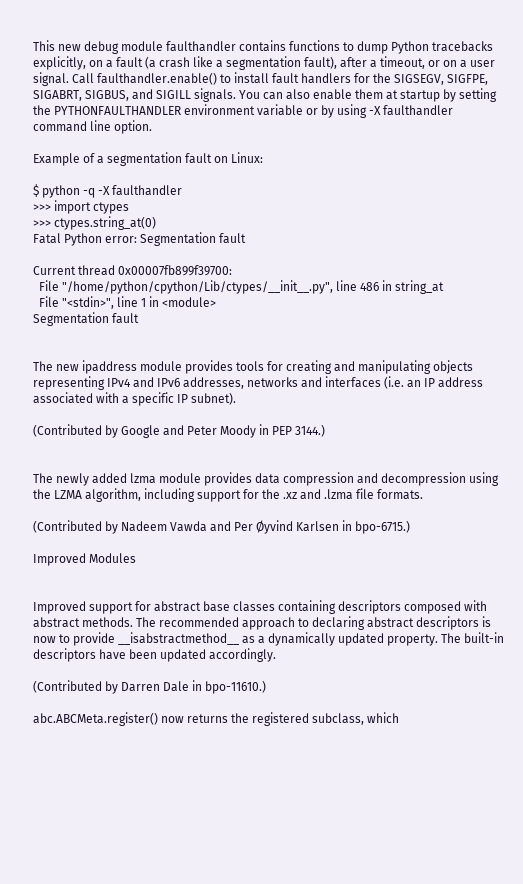This new debug module faulthandler contains functions to dump Python tracebacks explicitly, on a fault (a crash like a segmentation fault), after a timeout, or on a user signal. Call faulthandler.enable() to install fault handlers for the SIGSEGV, SIGFPE, SIGABRT, SIGBUS, and SIGILL signals. You can also enable them at startup by setting the PYTHONFAULTHANDLER environment variable or by using -X faulthandler command line option.

Example of a segmentation fault on Linux:

$ python -q -X faulthandler
>>> import ctypes
>>> ctypes.string_at(0)
Fatal Python error: Segmentation fault

Current thread 0x00007fb899f39700:
  File "/home/python/cpython/Lib/ctypes/__init__.py", line 486 in string_at
  File "<stdin>", line 1 in <module>
Segmentation fault


The new ipaddress module provides tools for creating and manipulating objects representing IPv4 and IPv6 addresses, networks and interfaces (i.e. an IP address associated with a specific IP subnet).

(Contributed by Google and Peter Moody in PEP 3144.)


The newly added lzma module provides data compression and decompression using the LZMA algorithm, including support for the .xz and .lzma file formats.

(Contributed by Nadeem Vawda and Per Øyvind Karlsen in bpo-6715.)

Improved Modules


Improved support for abstract base classes containing descriptors composed with abstract methods. The recommended approach to declaring abstract descriptors is now to provide __isabstractmethod__ as a dynamically updated property. The built-in descriptors have been updated accordingly.

(Contributed by Darren Dale in bpo-11610.)

abc.ABCMeta.register() now returns the registered subclass, which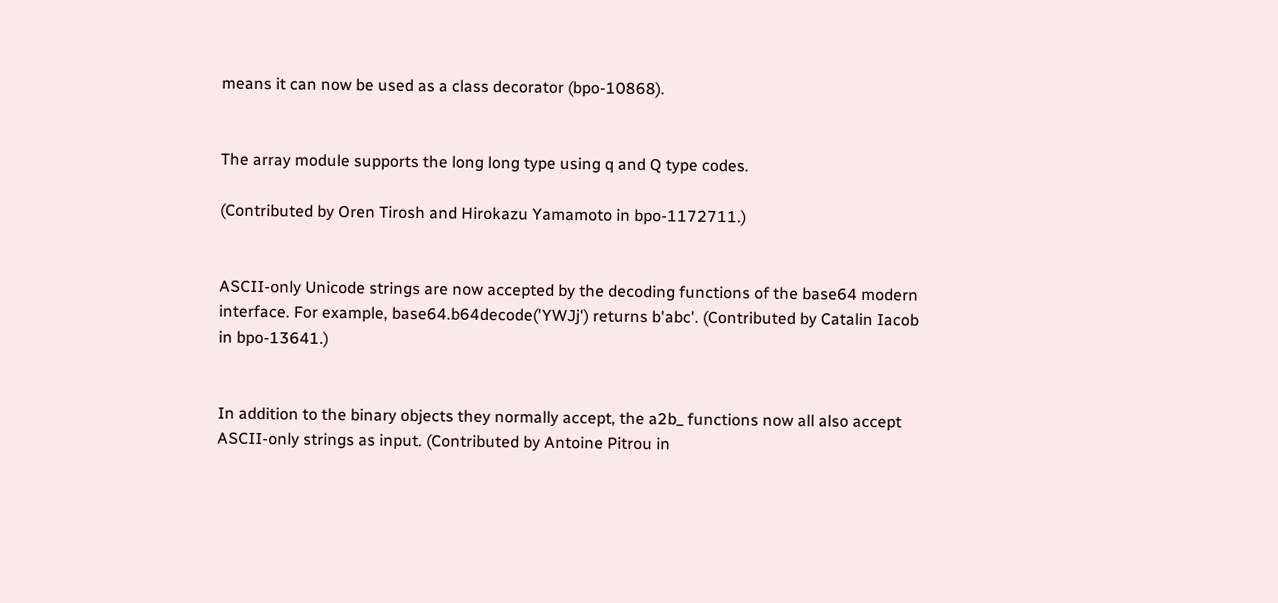means it can now be used as a class decorator (bpo-10868).


The array module supports the long long type using q and Q type codes.

(Contributed by Oren Tirosh and Hirokazu Yamamoto in bpo-1172711.)


ASCII-only Unicode strings are now accepted by the decoding functions of the base64 modern interface. For example, base64.b64decode('YWJj') returns b'abc'. (Contributed by Catalin Iacob in bpo-13641.)


In addition to the binary objects they normally accept, the a2b_ functions now all also accept ASCII-only strings as input. (Contributed by Antoine Pitrou in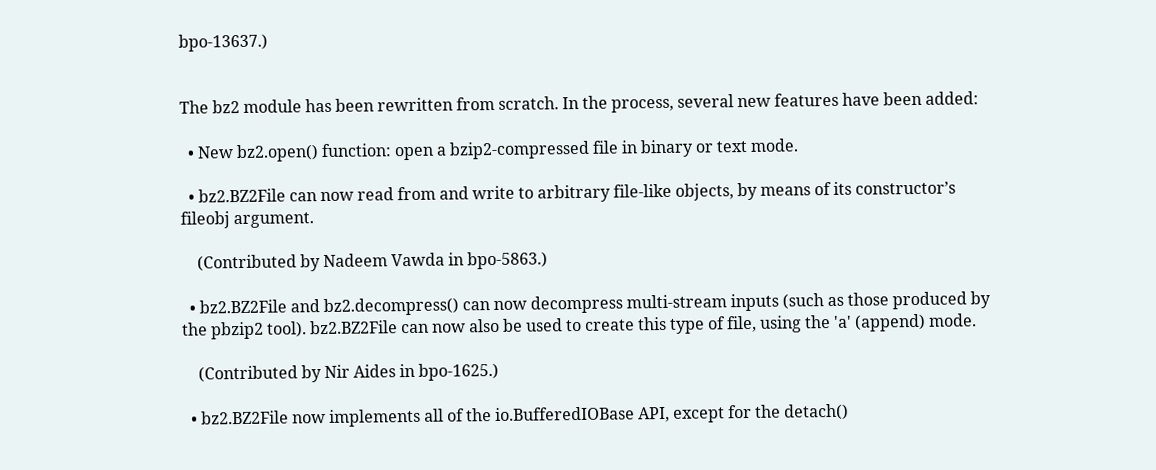bpo-13637.)


The bz2 module has been rewritten from scratch. In the process, several new features have been added:

  • New bz2.open() function: open a bzip2-compressed file in binary or text mode.

  • bz2.BZ2File can now read from and write to arbitrary file-like objects, by means of its constructor’s fileobj argument.

    (Contributed by Nadeem Vawda in bpo-5863.)

  • bz2.BZ2File and bz2.decompress() can now decompress multi-stream inputs (such as those produced by the pbzip2 tool). bz2.BZ2File can now also be used to create this type of file, using the 'a' (append) mode.

    (Contributed by Nir Aides in bpo-1625.)

  • bz2.BZ2File now implements all of the io.BufferedIOBase API, except for the detach()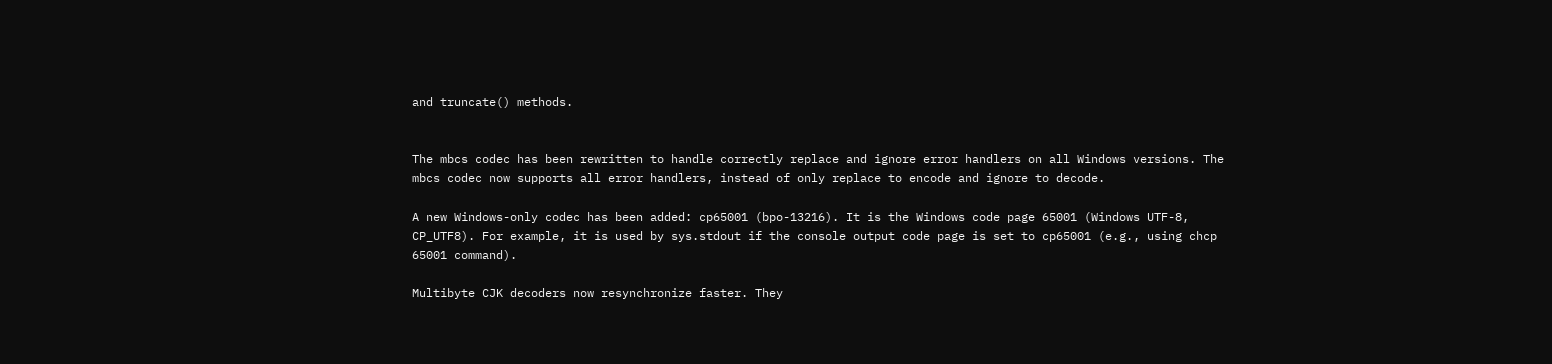and truncate() methods.


The mbcs codec has been rewritten to handle correctly replace and ignore error handlers on all Windows versions. The mbcs codec now supports all error handlers, instead of only replace to encode and ignore to decode.

A new Windows-only codec has been added: cp65001 (bpo-13216). It is the Windows code page 65001 (Windows UTF-8, CP_UTF8). For example, it is used by sys.stdout if the console output code page is set to cp65001 (e.g., using chcp 65001 command).

Multibyte CJK decoders now resynchronize faster. They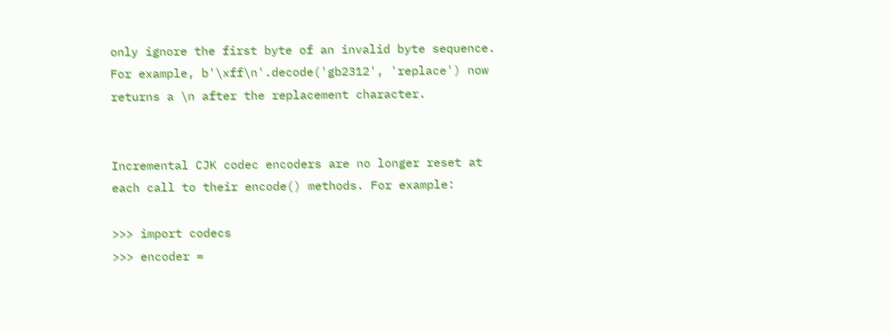only ignore the first byte of an invalid byte sequence. For example, b'\xff\n'.decode('gb2312', 'replace') now returns a \n after the replacement character.


Incremental CJK codec encoders are no longer reset at each call to their encode() methods. For example:

>>> import codecs
>>> encoder =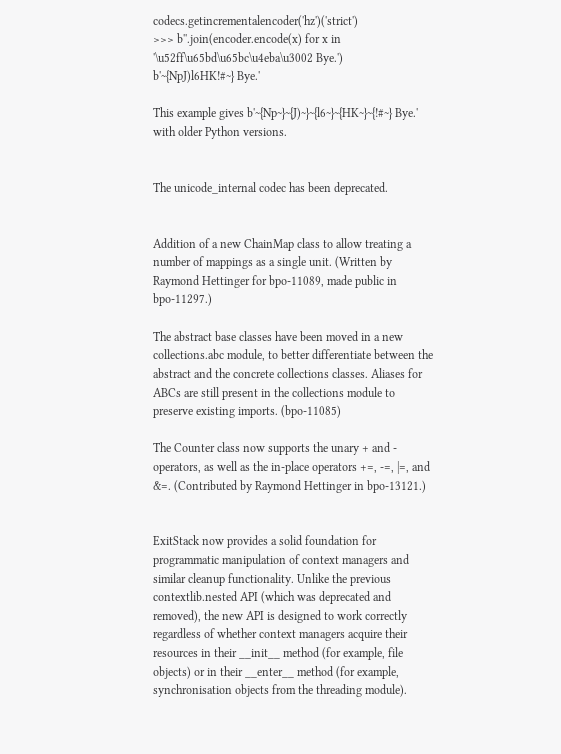codecs.getincrementalencoder('hz')('strict')
>>> b''.join(encoder.encode(x) for x in '\u52ff\u65bd\u65bc\u4eba\u3002 Bye.')
b'~{NpJ)l6HK!#~} Bye.'

This example gives b'~{Np~}~{J)~}~{l6~}~{HK~}~{!#~} Bye.' with older Python versions.


The unicode_internal codec has been deprecated.


Addition of a new ChainMap class to allow treating a number of mappings as a single unit. (Written by Raymond Hettinger for bpo-11089, made public in bpo-11297.)

The abstract base classes have been moved in a new collections.abc module, to better differentiate between the abstract and the concrete collections classes. Aliases for ABCs are still present in the collections module to preserve existing imports. (bpo-11085)

The Counter class now supports the unary + and - operators, as well as the in-place operators +=, -=, |=, and &=. (Contributed by Raymond Hettinger in bpo-13121.)


ExitStack now provides a solid foundation for programmatic manipulation of context managers and similar cleanup functionality. Unlike the previous contextlib.nested API (which was deprecated and removed), the new API is designed to work correctly regardless of whether context managers acquire their resources in their __init__ method (for example, file objects) or in their __enter__ method (for example, synchronisation objects from the threading module).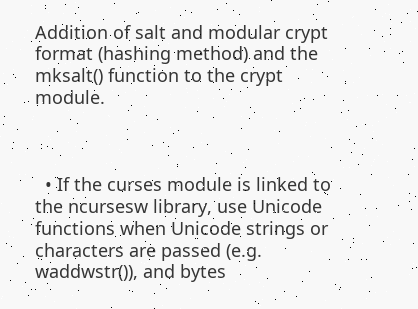Addition of salt and modular crypt format (hashing method) and the mksalt() function to the crypt module.



  • If the curses module is linked to the ncursesw library, use Unicode functions when Unicode strings or characters are passed (e.g. waddwstr()), and bytes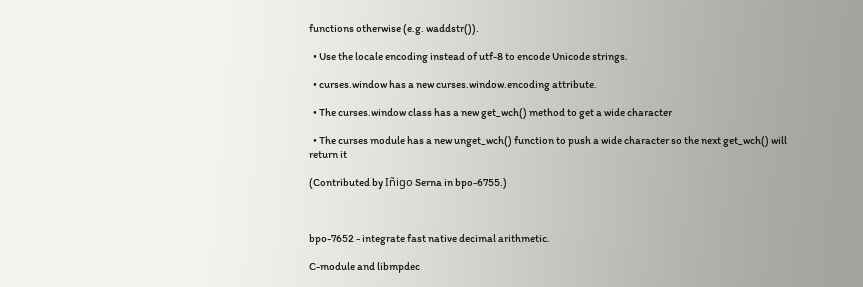functions otherwise (e.g. waddstr()).

  • Use the locale encoding instead of utf-8 to encode Unicode strings.

  • curses.window has a new curses.window.encoding attribute.

  • The curses.window class has a new get_wch() method to get a wide character

  • The curses module has a new unget_wch() function to push a wide character so the next get_wch() will return it

(Contributed by Iñigo Serna in bpo-6755.)



bpo-7652 - integrate fast native decimal arithmetic.

C-module and libmpdec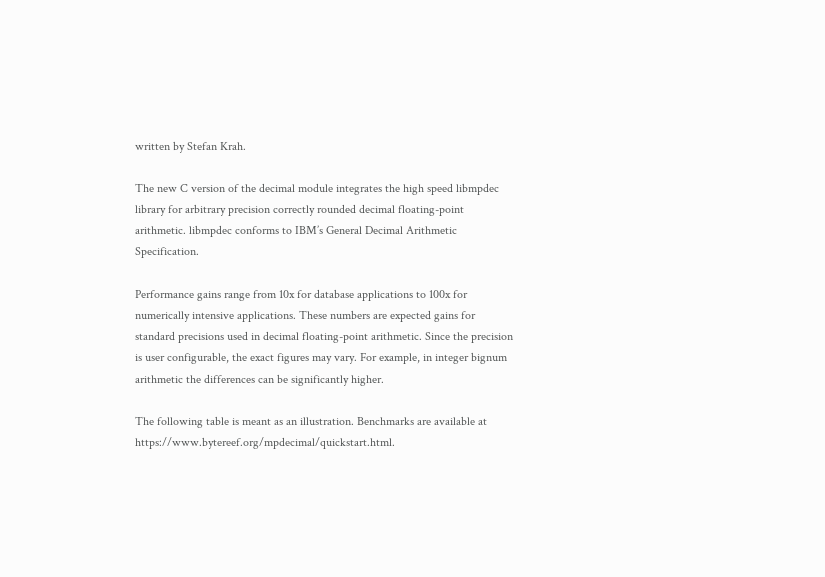written by Stefan Krah.

The new C version of the decimal module integrates the high speed libmpdec library for arbitrary precision correctly rounded decimal floating-point arithmetic. libmpdec conforms to IBM’s General Decimal Arithmetic Specification.

Performance gains range from 10x for database applications to 100x for numerically intensive applications. These numbers are expected gains for standard precisions used in decimal floating-point arithmetic. Since the precision is user configurable, the exact figures may vary. For example, in integer bignum arithmetic the differences can be significantly higher.

The following table is meant as an illustration. Benchmarks are available at https://www.bytereef.org/mpdecimal/quickstart.html.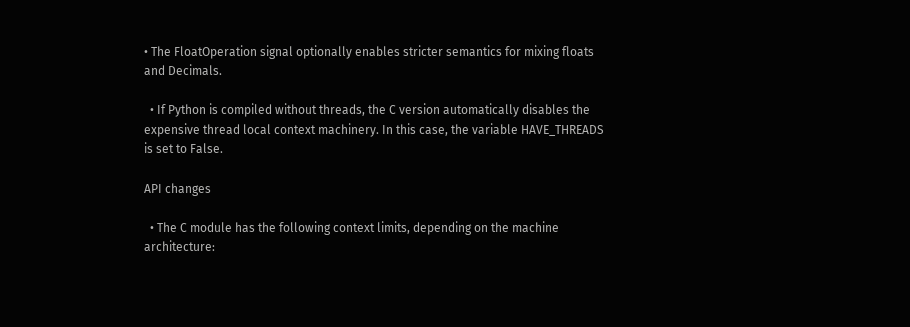• The FloatOperation signal optionally enables stricter semantics for mixing floats and Decimals.

  • If Python is compiled without threads, the C version automatically disables the expensive thread local context machinery. In this case, the variable HAVE_THREADS is set to False.

API changes

  • The C module has the following context limits, depending on the machine architecture: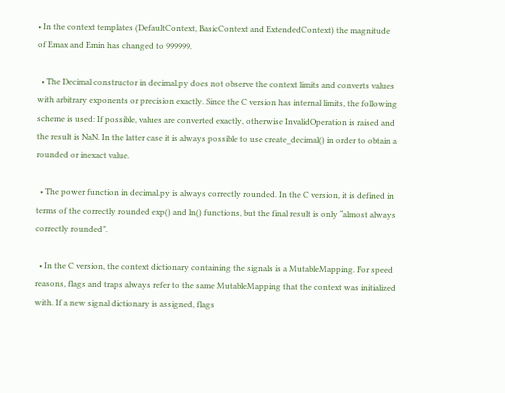• In the context templates (DefaultContext, BasicContext and ExtendedContext) the magnitude of Emax and Emin has changed to 999999.

  • The Decimal constructor in decimal.py does not observe the context limits and converts values with arbitrary exponents or precision exactly. Since the C version has internal limits, the following scheme is used: If possible, values are converted exactly, otherwise InvalidOperation is raised and the result is NaN. In the latter case it is always possible to use create_decimal() in order to obtain a rounded or inexact value.

  • The power function in decimal.py is always correctly rounded. In the C version, it is defined in terms of the correctly rounded exp() and ln() functions, but the final result is only “almost always correctly rounded”.

  • In the C version, the context dictionary containing the signals is a MutableMapping. For speed reasons, flags and traps always refer to the same MutableMapping that the context was initialized with. If a new signal dictionary is assigned, flags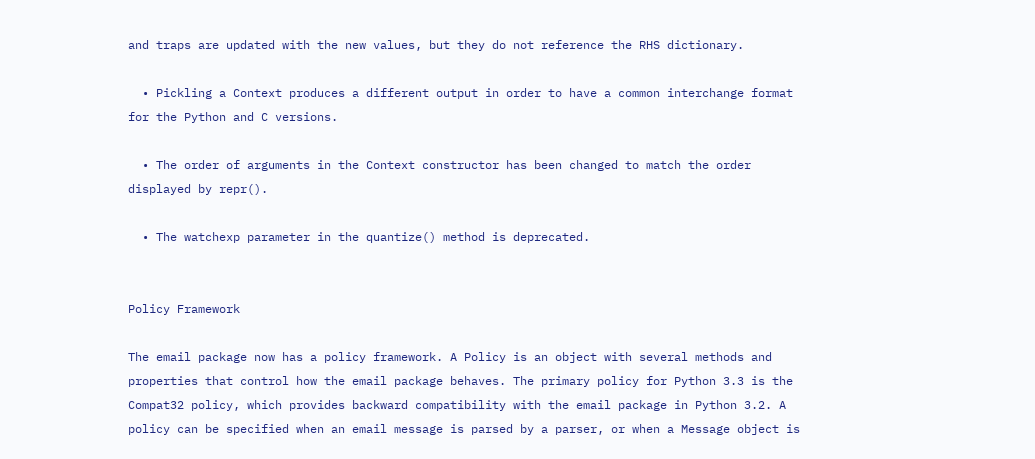and traps are updated with the new values, but they do not reference the RHS dictionary.

  • Pickling a Context produces a different output in order to have a common interchange format for the Python and C versions.

  • The order of arguments in the Context constructor has been changed to match the order displayed by repr().

  • The watchexp parameter in the quantize() method is deprecated.


Policy Framework

The email package now has a policy framework. A Policy is an object with several methods and properties that control how the email package behaves. The primary policy for Python 3.3 is the Compat32 policy, which provides backward compatibility with the email package in Python 3.2. A policy can be specified when an email message is parsed by a parser, or when a Message object is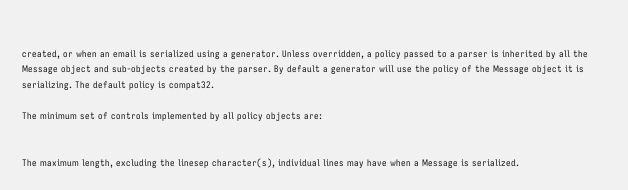created, or when an email is serialized using a generator. Unless overridden, a policy passed to a parser is inherited by all the Message object and sub-objects created by the parser. By default a generator will use the policy of the Message object it is serializing. The default policy is compat32.

The minimum set of controls implemented by all policy objects are:


The maximum length, excluding the linesep character(s), individual lines may have when a Message is serialized.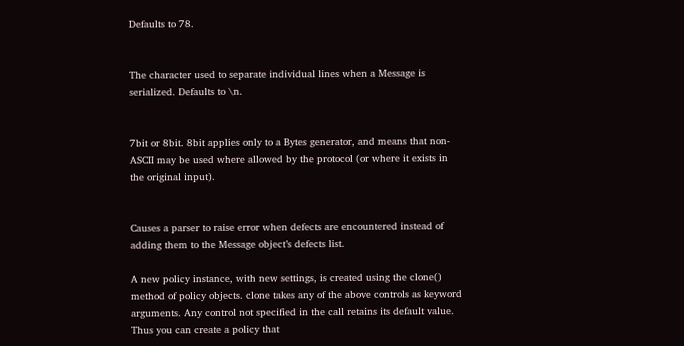Defaults to 78.


The character used to separate individual lines when a Message is serialized. Defaults to \n.


7bit or 8bit. 8bit applies only to a Bytes generator, and means that non-ASCII may be used where allowed by the protocol (or where it exists in the original input).


Causes a parser to raise error when defects are encountered instead of adding them to the Message object’s defects list.

A new policy instance, with new settings, is created using the clone() method of policy objects. clone takes any of the above controls as keyword arguments. Any control not specified in the call retains its default value. Thus you can create a policy that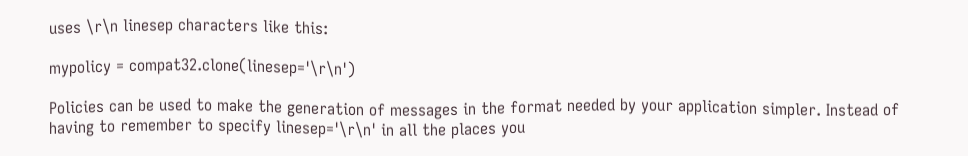uses \r\n linesep characters like this:

mypolicy = compat32.clone(linesep='\r\n')

Policies can be used to make the generation of messages in the format needed by your application simpler. Instead of having to remember to specify linesep='\r\n' in all the places you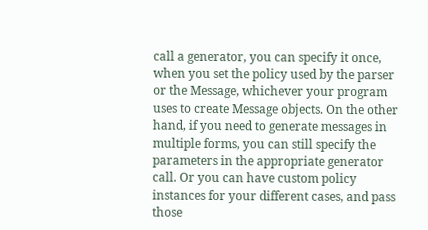call a generator, you can specify it once, when you set the policy used by the parser or the Message, whichever your program uses to create Message objects. On the other hand, if you need to generate messages in multiple forms, you can still specify the parameters in the appropriate generator call. Or you can have custom policy instances for your different cases, and pass those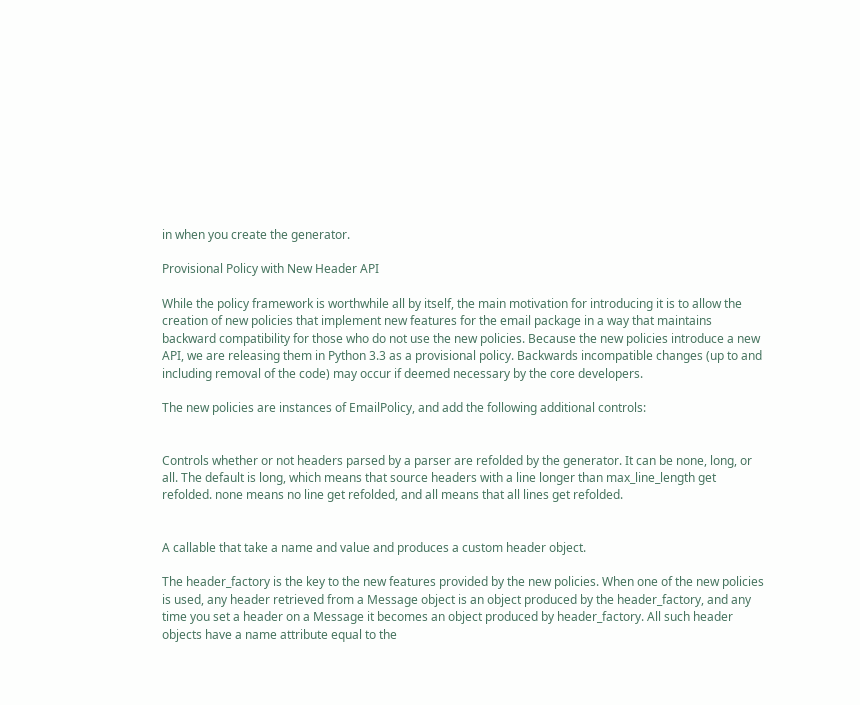in when you create the generator.

Provisional Policy with New Header API

While the policy framework is worthwhile all by itself, the main motivation for introducing it is to allow the creation of new policies that implement new features for the email package in a way that maintains backward compatibility for those who do not use the new policies. Because the new policies introduce a new API, we are releasing them in Python 3.3 as a provisional policy. Backwards incompatible changes (up to and including removal of the code) may occur if deemed necessary by the core developers.

The new policies are instances of EmailPolicy, and add the following additional controls:


Controls whether or not headers parsed by a parser are refolded by the generator. It can be none, long, or all. The default is long, which means that source headers with a line longer than max_line_length get refolded. none means no line get refolded, and all means that all lines get refolded.


A callable that take a name and value and produces a custom header object.

The header_factory is the key to the new features provided by the new policies. When one of the new policies is used, any header retrieved from a Message object is an object produced by the header_factory, and any time you set a header on a Message it becomes an object produced by header_factory. All such header objects have a name attribute equal to the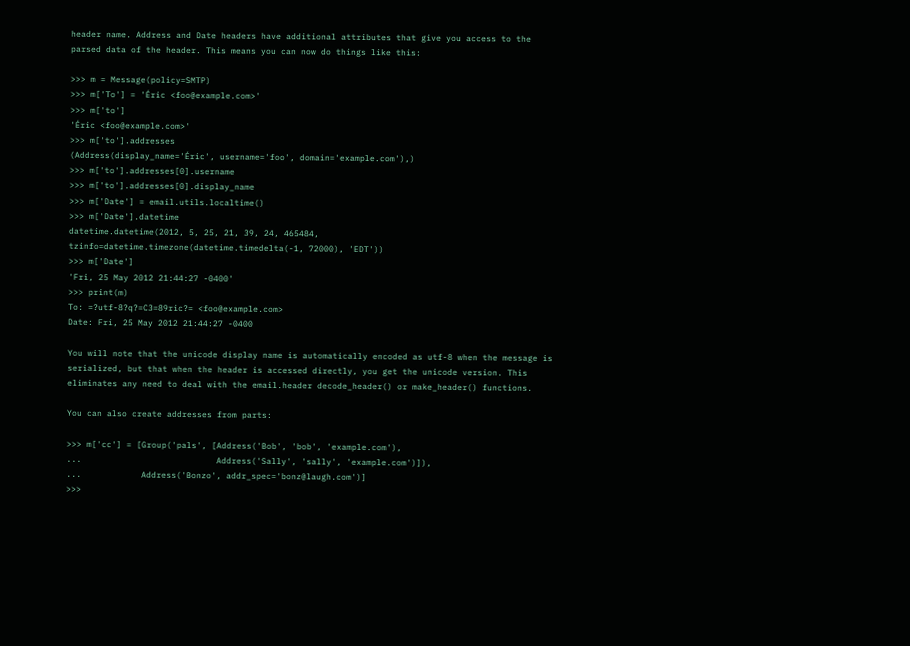header name. Address and Date headers have additional attributes that give you access to the parsed data of the header. This means you can now do things like this:

>>> m = Message(policy=SMTP)
>>> m['To'] = 'Éric <foo@example.com>'
>>> m['to']
'Éric <foo@example.com>'
>>> m['to'].addresses
(Address(display_name='Éric', username='foo', domain='example.com'),)
>>> m['to'].addresses[0].username
>>> m['to'].addresses[0].display_name
>>> m['Date'] = email.utils.localtime()
>>> m['Date'].datetime
datetime.datetime(2012, 5, 25, 21, 39, 24, 465484, tzinfo=datetime.timezone(datetime.timedelta(-1, 72000), 'EDT'))
>>> m['Date']
'Fri, 25 May 2012 21:44:27 -0400'
>>> print(m)
To: =?utf-8?q?=C3=89ric?= <foo@example.com>
Date: Fri, 25 May 2012 21:44:27 -0400

You will note that the unicode display name is automatically encoded as utf-8 when the message is serialized, but that when the header is accessed directly, you get the unicode version. This eliminates any need to deal with the email.header decode_header() or make_header() functions.

You can also create addresses from parts:

>>> m['cc'] = [Group('pals', [Address('Bob', 'bob', 'example.com'),
...                           Address('Sally', 'sally', 'example.com')]),
...            Address('Bonzo', addr_spec='bonz@laugh.com')]
>>>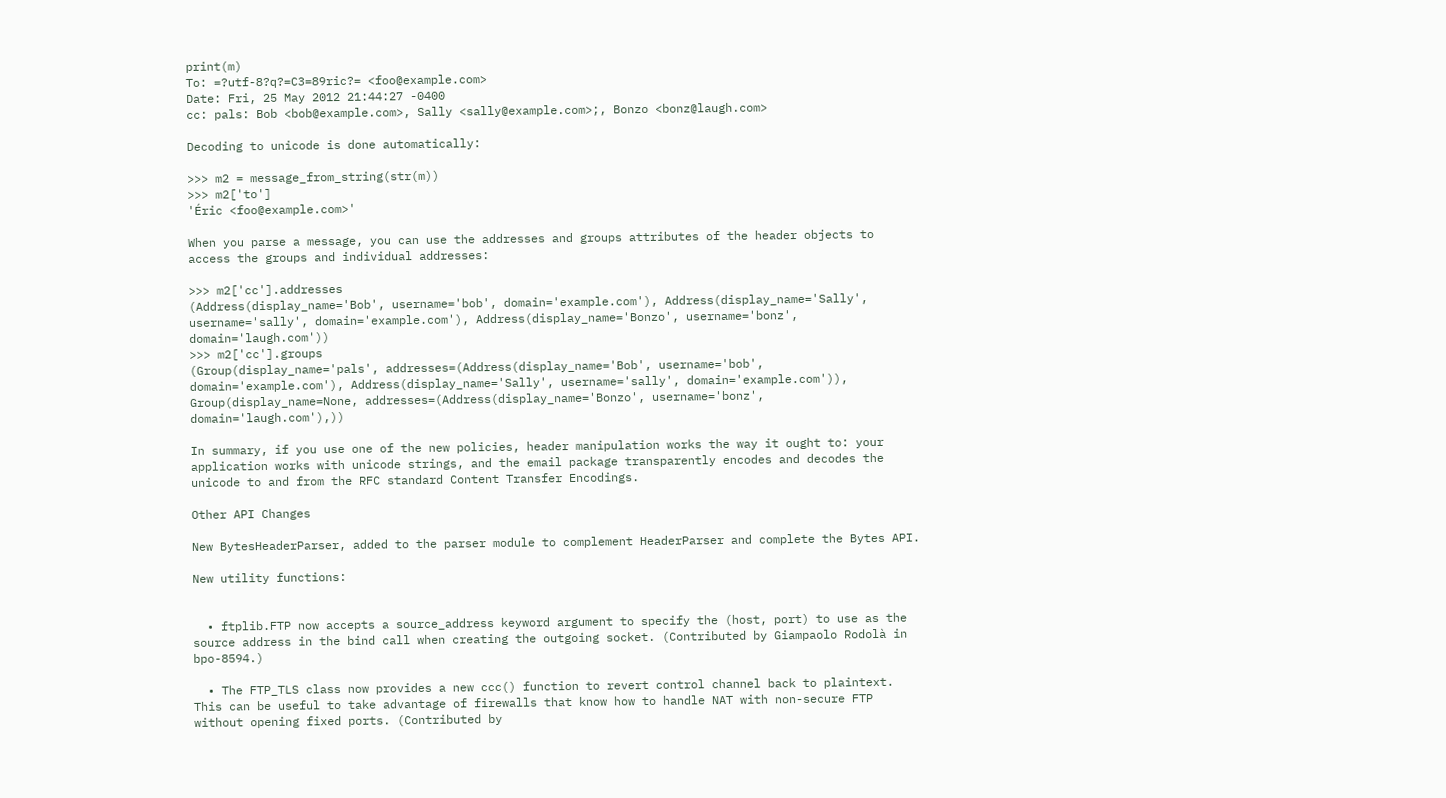print(m)
To: =?utf-8?q?=C3=89ric?= <foo@example.com>
Date: Fri, 25 May 2012 21:44:27 -0400
cc: pals: Bob <bob@example.com>, Sally <sally@example.com>;, Bonzo <bonz@laugh.com>

Decoding to unicode is done automatically:

>>> m2 = message_from_string(str(m))
>>> m2['to']
'Éric <foo@example.com>'

When you parse a message, you can use the addresses and groups attributes of the header objects to access the groups and individual addresses:

>>> m2['cc'].addresses
(Address(display_name='Bob', username='bob', domain='example.com'), Address(display_name='Sally', username='sally', domain='example.com'), Address(display_name='Bonzo', username='bonz', domain='laugh.com'))
>>> m2['cc'].groups
(Group(display_name='pals', addresses=(Address(display_name='Bob', username='bob', domain='example.com'), Address(display_name='Sally', username='sally', domain='example.com')), Group(display_name=None, addresses=(Address(display_name='Bonzo', username='bonz', domain='laugh.com'),))

In summary, if you use one of the new policies, header manipulation works the way it ought to: your application works with unicode strings, and the email package transparently encodes and decodes the unicode to and from the RFC standard Content Transfer Encodings.

Other API Changes

New BytesHeaderParser, added to the parser module to complement HeaderParser and complete the Bytes API.

New utility functions:


  • ftplib.FTP now accepts a source_address keyword argument to specify the (host, port) to use as the source address in the bind call when creating the outgoing socket. (Contributed by Giampaolo Rodolà in bpo-8594.)

  • The FTP_TLS class now provides a new ccc() function to revert control channel back to plaintext. This can be useful to take advantage of firewalls that know how to handle NAT with non-secure FTP without opening fixed ports. (Contributed by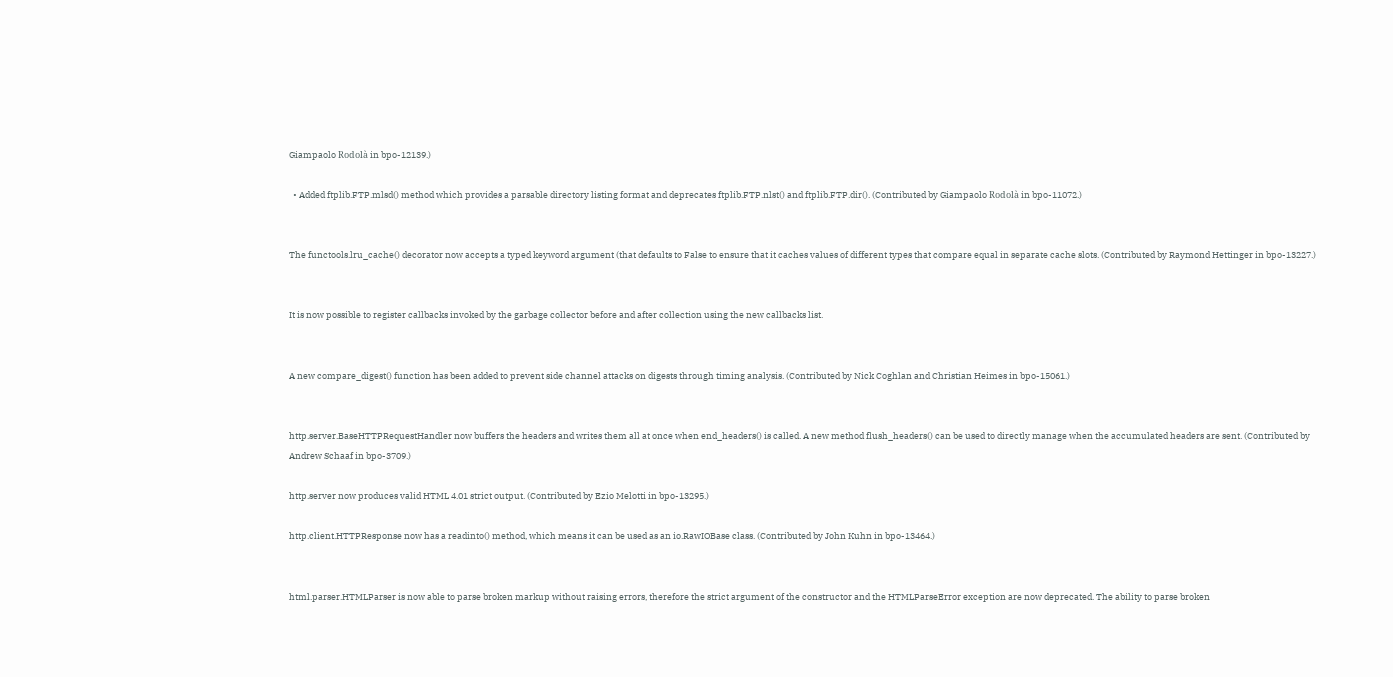Giampaolo Rodolà in bpo-12139.)

  • Added ftplib.FTP.mlsd() method which provides a parsable directory listing format and deprecates ftplib.FTP.nlst() and ftplib.FTP.dir(). (Contributed by Giampaolo Rodolà in bpo-11072.)


The functools.lru_cache() decorator now accepts a typed keyword argument (that defaults to False to ensure that it caches values of different types that compare equal in separate cache slots. (Contributed by Raymond Hettinger in bpo-13227.)


It is now possible to register callbacks invoked by the garbage collector before and after collection using the new callbacks list.


A new compare_digest() function has been added to prevent side channel attacks on digests through timing analysis. (Contributed by Nick Coghlan and Christian Heimes in bpo-15061.)


http.server.BaseHTTPRequestHandler now buffers the headers and writes them all at once when end_headers() is called. A new method flush_headers() can be used to directly manage when the accumulated headers are sent. (Contributed by Andrew Schaaf in bpo-3709.)

http.server now produces valid HTML 4.01 strict output. (Contributed by Ezio Melotti in bpo-13295.)

http.client.HTTPResponse now has a readinto() method, which means it can be used as an io.RawIOBase class. (Contributed by John Kuhn in bpo-13464.)


html.parser.HTMLParser is now able to parse broken markup without raising errors, therefore the strict argument of the constructor and the HTMLParseError exception are now deprecated. The ability to parse broken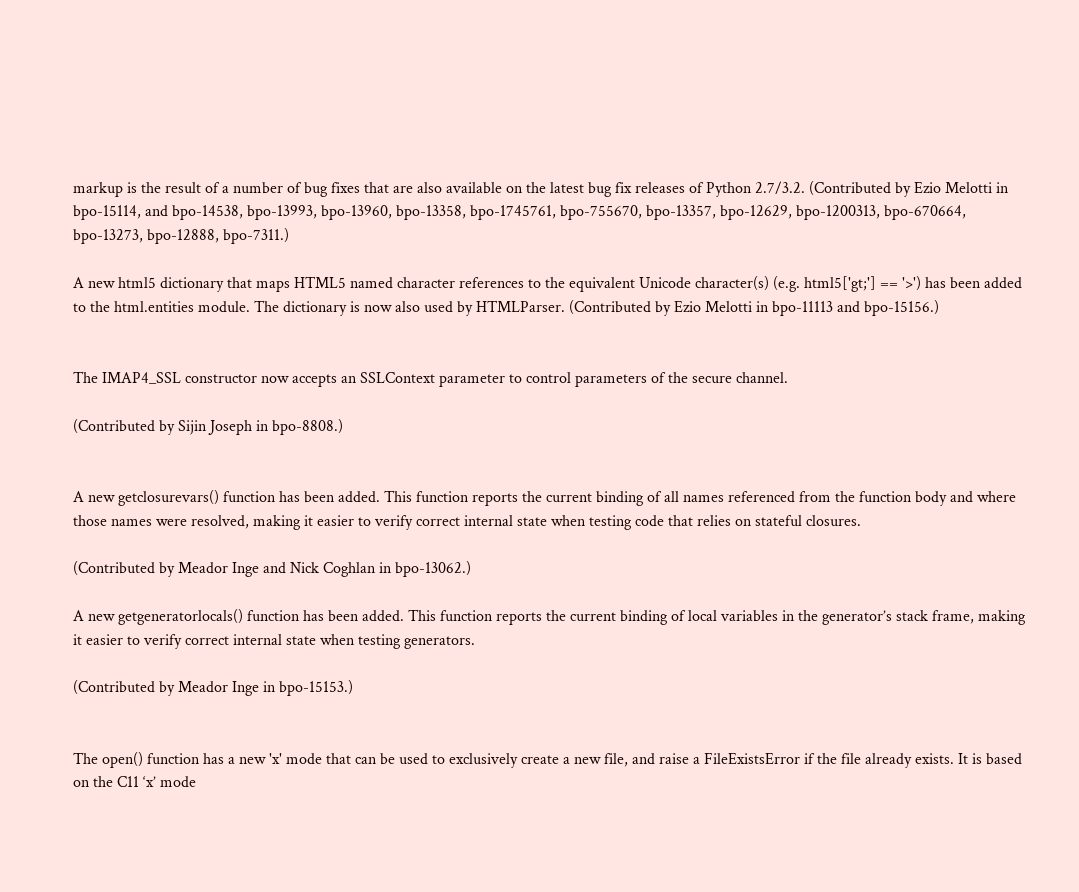markup is the result of a number of bug fixes that are also available on the latest bug fix releases of Python 2.7/3.2. (Contributed by Ezio Melotti in bpo-15114, and bpo-14538, bpo-13993, bpo-13960, bpo-13358, bpo-1745761, bpo-755670, bpo-13357, bpo-12629, bpo-1200313, bpo-670664, bpo-13273, bpo-12888, bpo-7311.)

A new html5 dictionary that maps HTML5 named character references to the equivalent Unicode character(s) (e.g. html5['gt;'] == '>') has been added to the html.entities module. The dictionary is now also used by HTMLParser. (Contributed by Ezio Melotti in bpo-11113 and bpo-15156.)


The IMAP4_SSL constructor now accepts an SSLContext parameter to control parameters of the secure channel.

(Contributed by Sijin Joseph in bpo-8808.)


A new getclosurevars() function has been added. This function reports the current binding of all names referenced from the function body and where those names were resolved, making it easier to verify correct internal state when testing code that relies on stateful closures.

(Contributed by Meador Inge and Nick Coghlan in bpo-13062.)

A new getgeneratorlocals() function has been added. This function reports the current binding of local variables in the generator’s stack frame, making it easier to verify correct internal state when testing generators.

(Contributed by Meador Inge in bpo-15153.)


The open() function has a new 'x' mode that can be used to exclusively create a new file, and raise a FileExistsError if the file already exists. It is based on the C11 ‘x’ mode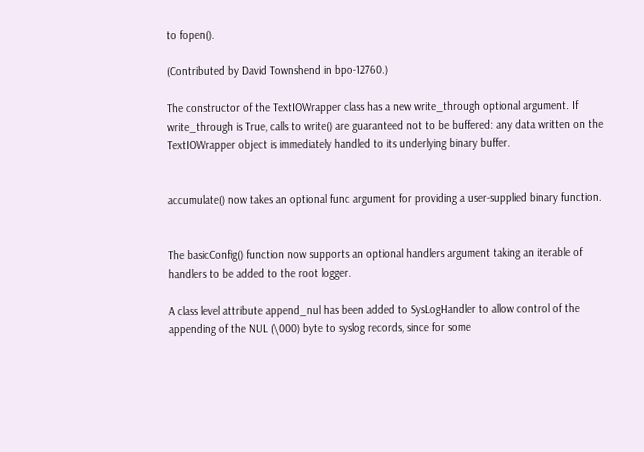to fopen().

(Contributed by David Townshend in bpo-12760.)

The constructor of the TextIOWrapper class has a new write_through optional argument. If write_through is True, calls to write() are guaranteed not to be buffered: any data written on the TextIOWrapper object is immediately handled to its underlying binary buffer.


accumulate() now takes an optional func argument for providing a user-supplied binary function.


The basicConfig() function now supports an optional handlers argument taking an iterable of handlers to be added to the root logger.

A class level attribute append_nul has been added to SysLogHandler to allow control of the appending of the NUL (\000) byte to syslog records, since for some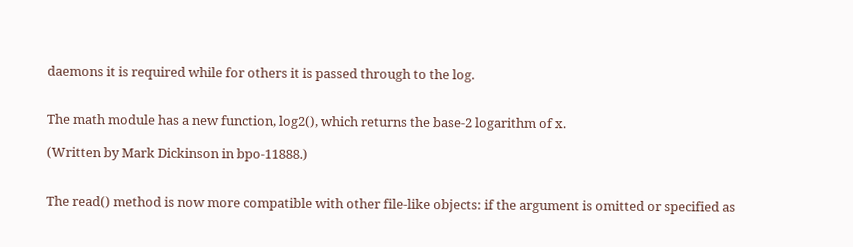daemons it is required while for others it is passed through to the log.


The math module has a new function, log2(), which returns the base-2 logarithm of x.

(Written by Mark Dickinson in bpo-11888.)


The read() method is now more compatible with other file-like objects: if the argument is omitted or specified as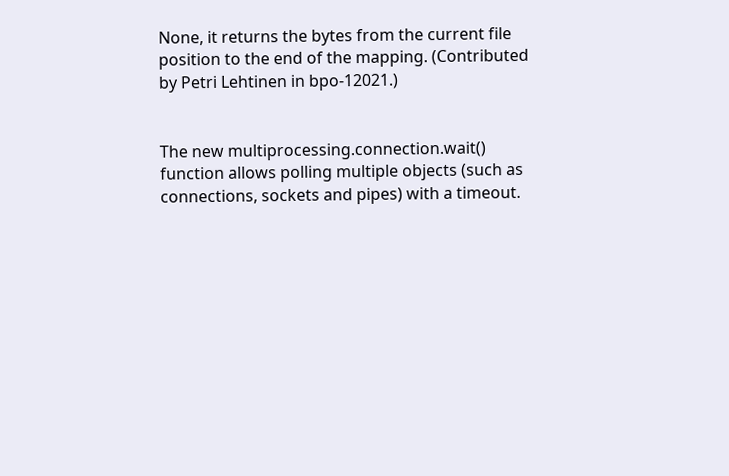None, it returns the bytes from the current file position to the end of the mapping. (Contributed by Petri Lehtinen in bpo-12021.)


The new multiprocessing.connection.wait() function allows polling multiple objects (such as connections, sockets and pipes) with a timeout.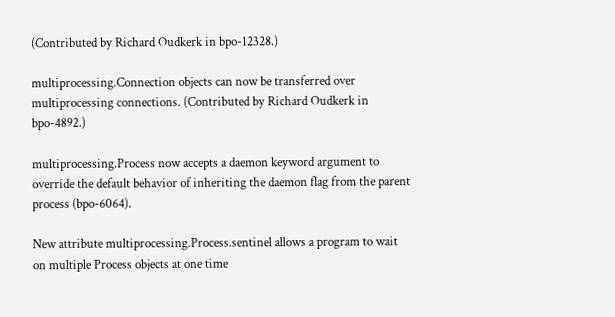(Contributed by Richard Oudkerk in bpo-12328.)

multiprocessing.Connection objects can now be transferred over multiprocessing connections. (Contributed by Richard Oudkerk in bpo-4892.)

multiprocessing.Process now accepts a daemon keyword argument to override the default behavior of inheriting the daemon flag from the parent process (bpo-6064).

New attribute multiprocessing.Process.sentinel allows a program to wait on multiple Process objects at one time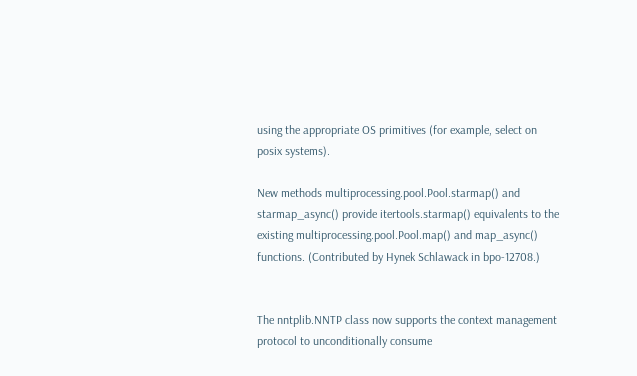using the appropriate OS primitives (for example, select on posix systems).

New methods multiprocessing.pool.Pool.starmap() and starmap_async() provide itertools.starmap() equivalents to the existing multiprocessing.pool.Pool.map() and map_async() functions. (Contributed by Hynek Schlawack in bpo-12708.)


The nntplib.NNTP class now supports the context management protocol to unconditionally consume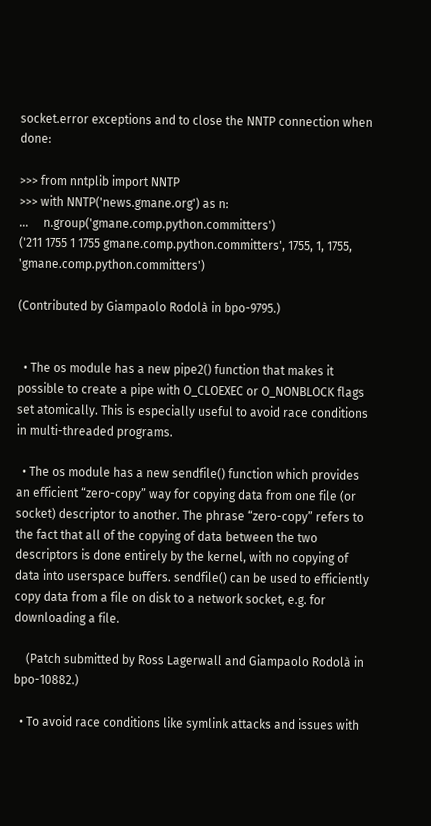socket.error exceptions and to close the NNTP connection when done:

>>> from nntplib import NNTP
>>> with NNTP('news.gmane.org') as n:
...     n.group('gmane.comp.python.committers')
('211 1755 1 1755 gmane.comp.python.committers', 1755, 1, 1755, 'gmane.comp.python.committers')

(Contributed by Giampaolo Rodolà in bpo-9795.)


  • The os module has a new pipe2() function that makes it possible to create a pipe with O_CLOEXEC or O_NONBLOCK flags set atomically. This is especially useful to avoid race conditions in multi-threaded programs.

  • The os module has a new sendfile() function which provides an efficient “zero-copy” way for copying data from one file (or socket) descriptor to another. The phrase “zero-copy” refers to the fact that all of the copying of data between the two descriptors is done entirely by the kernel, with no copying of data into userspace buffers. sendfile() can be used to efficiently copy data from a file on disk to a network socket, e.g. for downloading a file.

    (Patch submitted by Ross Lagerwall and Giampaolo Rodolà in bpo-10882.)

  • To avoid race conditions like symlink attacks and issues with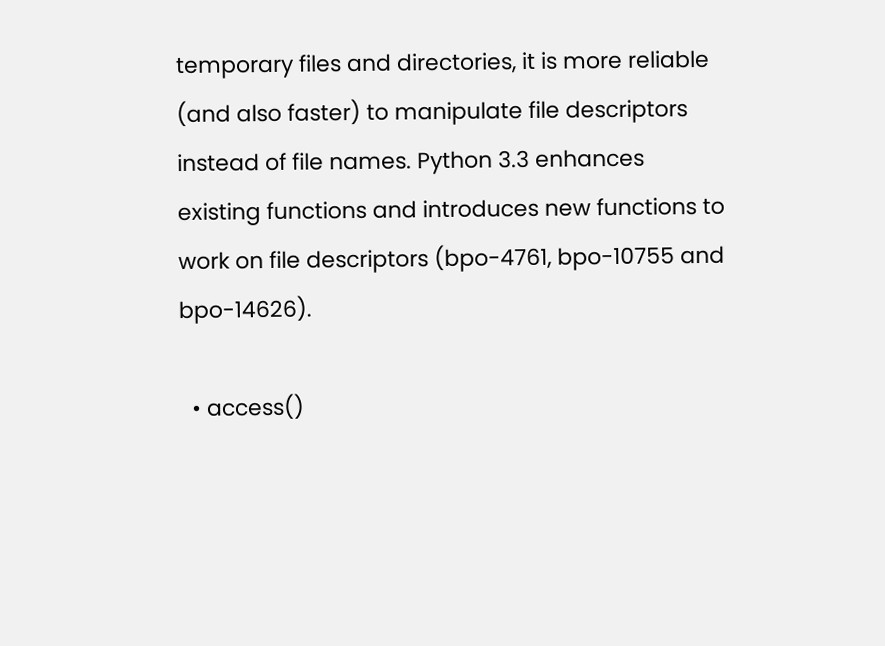temporary files and directories, it is more reliable (and also faster) to manipulate file descriptors instead of file names. Python 3.3 enhances existing functions and introduces new functions to work on file descriptors (bpo-4761, bpo-10755 and bpo-14626).

  • access()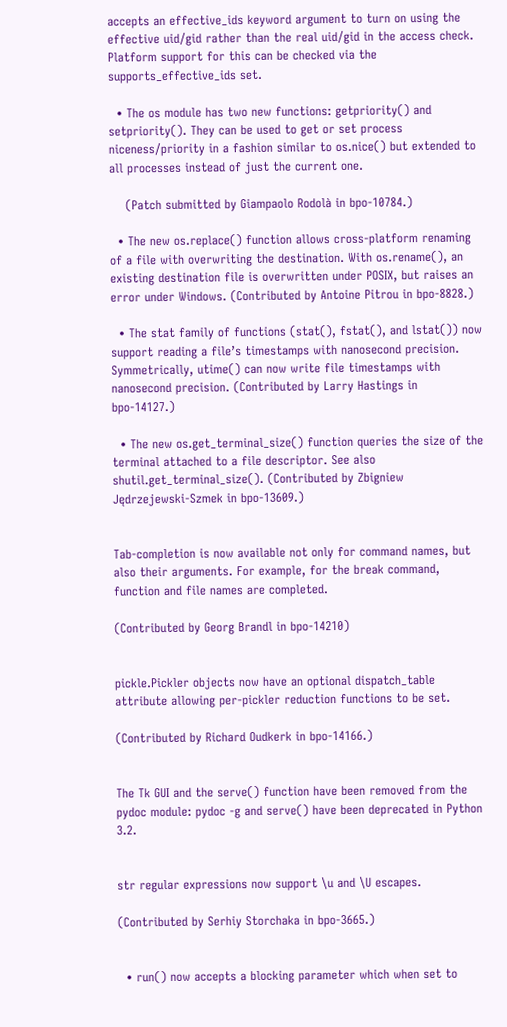accepts an effective_ids keyword argument to turn on using the effective uid/gid rather than the real uid/gid in the access check. Platform support for this can be checked via the supports_effective_ids set.

  • The os module has two new functions: getpriority() and setpriority(). They can be used to get or set process niceness/priority in a fashion similar to os.nice() but extended to all processes instead of just the current one.

    (Patch submitted by Giampaolo Rodolà in bpo-10784.)

  • The new os.replace() function allows cross-platform renaming of a file with overwriting the destination. With os.rename(), an existing destination file is overwritten under POSIX, but raises an error under Windows. (Contributed by Antoine Pitrou in bpo-8828.)

  • The stat family of functions (stat(), fstat(), and lstat()) now support reading a file’s timestamps with nanosecond precision. Symmetrically, utime() can now write file timestamps with nanosecond precision. (Contributed by Larry Hastings in bpo-14127.)

  • The new os.get_terminal_size() function queries the size of the terminal attached to a file descriptor. See also shutil.get_terminal_size(). (Contributed by Zbigniew Jędrzejewski-Szmek in bpo-13609.)


Tab-completion is now available not only for command names, but also their arguments. For example, for the break command, function and file names are completed.

(Contributed by Georg Brandl in bpo-14210)


pickle.Pickler objects now have an optional dispatch_table attribute allowing per-pickler reduction functions to be set.

(Contributed by Richard Oudkerk in bpo-14166.)


The Tk GUI and the serve() function have been removed from the pydoc module: pydoc -g and serve() have been deprecated in Python 3.2.


str regular expressions now support \u and \U escapes.

(Contributed by Serhiy Storchaka in bpo-3665.)


  • run() now accepts a blocking parameter which when set to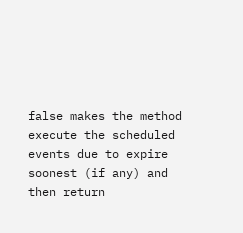false makes the method execute the scheduled events due to expire soonest (if any) and then return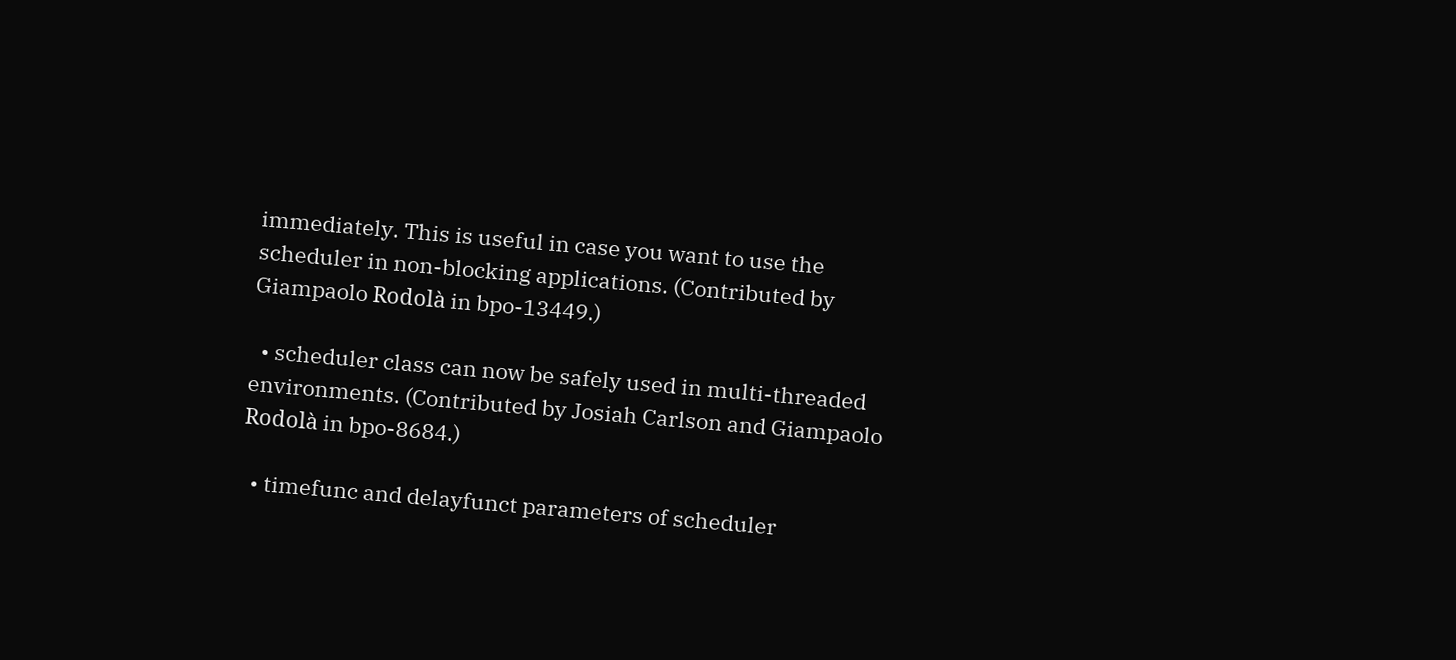immediately. This is useful in case you want to use the scheduler in non-blocking applications. (Contributed by Giampaolo Rodolà in bpo-13449.)

  • scheduler class can now be safely used in multi-threaded environments. (Contributed by Josiah Carlson and Giampaolo Rodolà in bpo-8684.)

  • timefunc and delayfunct parameters of scheduler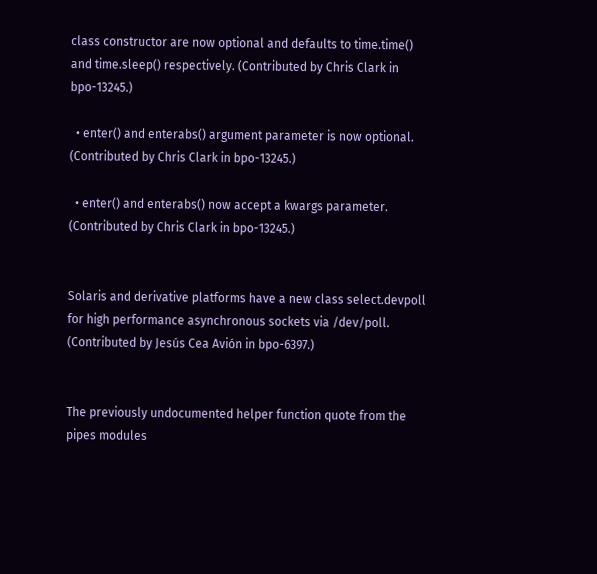class constructor are now optional and defaults to time.time() and time.sleep() respectively. (Contributed by Chris Clark in bpo-13245.)

  • enter() and enterabs() argument parameter is now optional. (Contributed by Chris Clark in bpo-13245.)

  • enter() and enterabs() now accept a kwargs parameter. (Contributed by Chris Clark in bpo-13245.)


Solaris and derivative platforms have a new class select.devpoll for high performance asynchronous sockets via /dev/poll. (Contributed by Jesús Cea Avión in bpo-6397.)


The previously undocumented helper function quote from the pipes modules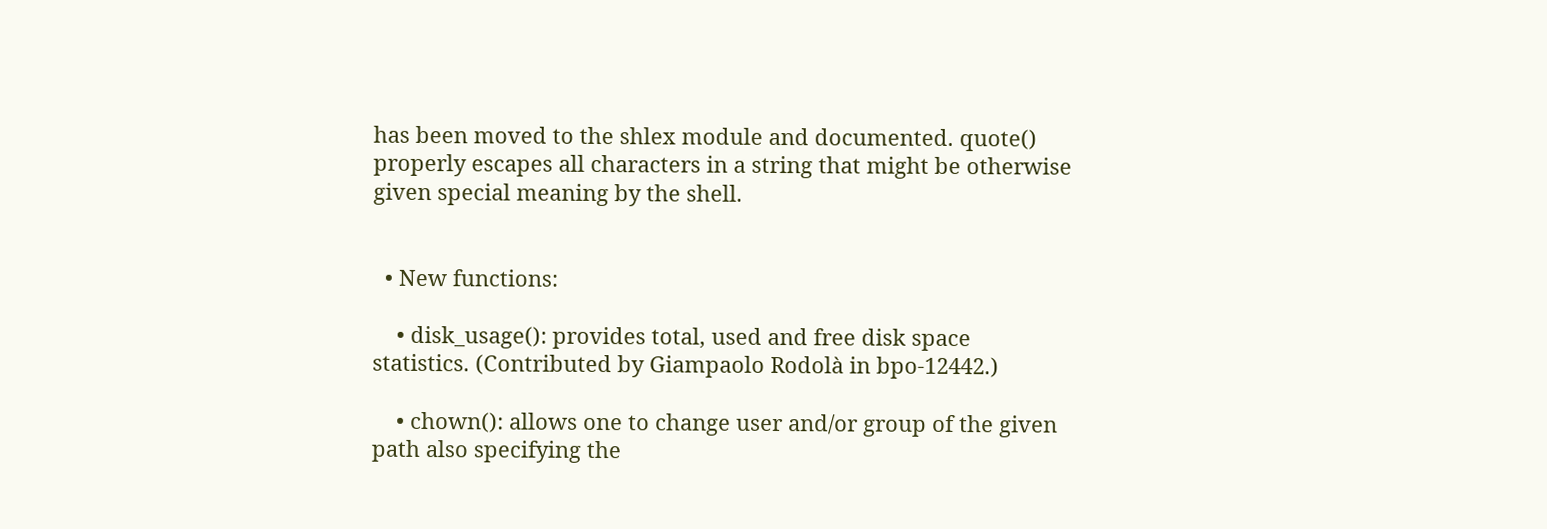has been moved to the shlex module and documented. quote() properly escapes all characters in a string that might be otherwise given special meaning by the shell.


  • New functions:

    • disk_usage(): provides total, used and free disk space statistics. (Contributed by Giampaolo Rodolà in bpo-12442.)

    • chown(): allows one to change user and/or group of the given path also specifying the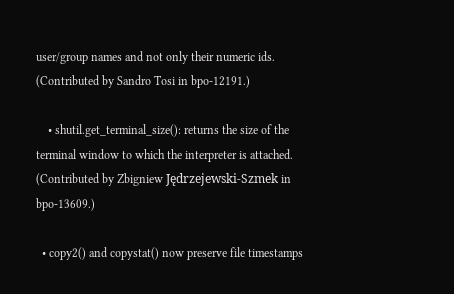user/group names and not only their numeric ids. (Contributed by Sandro Tosi in bpo-12191.)

    • shutil.get_terminal_size(): returns the size of the terminal window to which the interpreter is attached. (Contributed by Zbigniew Jędrzejewski-Szmek in bpo-13609.)

  • copy2() and copystat() now preserve file timestamps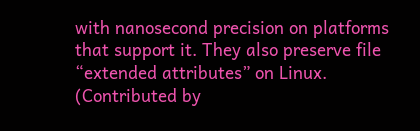with nanosecond precision on platforms that support it. They also preserve file “extended attributes” on Linux. (Contributed by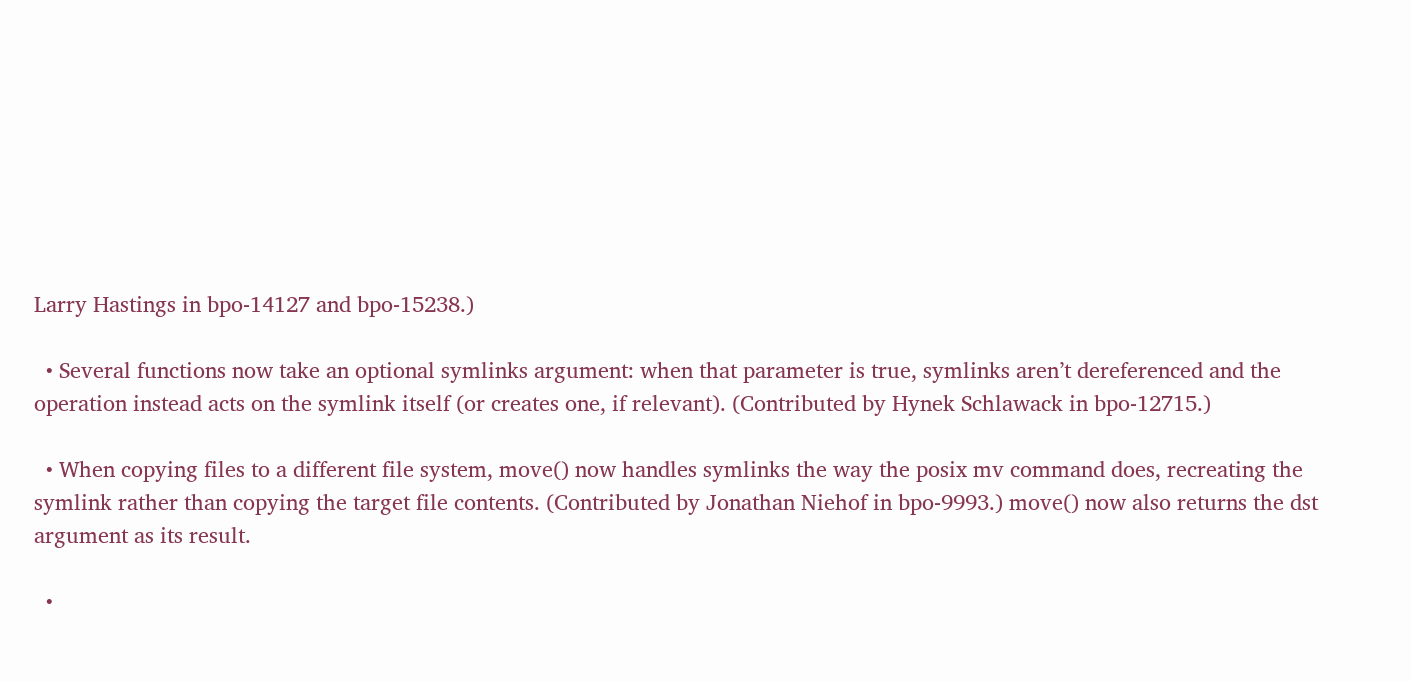Larry Hastings in bpo-14127 and bpo-15238.)

  • Several functions now take an optional symlinks argument: when that parameter is true, symlinks aren’t dereferenced and the operation instead acts on the symlink itself (or creates one, if relevant). (Contributed by Hynek Schlawack in bpo-12715.)

  • When copying files to a different file system, move() now handles symlinks the way the posix mv command does, recreating the symlink rather than copying the target file contents. (Contributed by Jonathan Niehof in bpo-9993.) move() now also returns the dst argument as its result.

  •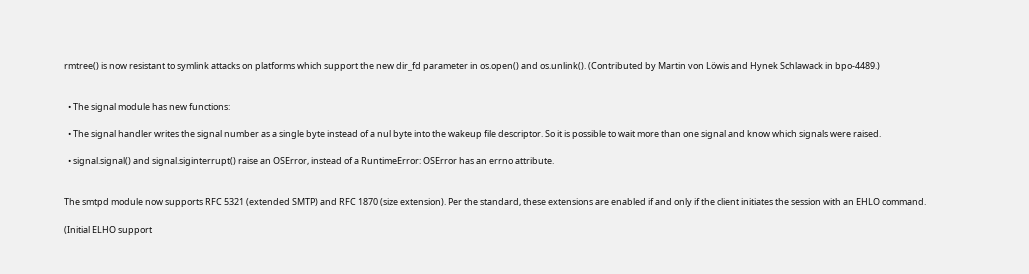rmtree() is now resistant to symlink attacks on platforms which support the new dir_fd parameter in os.open() and os.unlink(). (Contributed by Martin von Löwis and Hynek Schlawack in bpo-4489.)


  • The signal module has new functions:

  • The signal handler writes the signal number as a single byte instead of a nul byte into the wakeup file descriptor. So it is possible to wait more than one signal and know which signals were raised.

  • signal.signal() and signal.siginterrupt() raise an OSError, instead of a RuntimeError: OSError has an errno attribute.


The smtpd module now supports RFC 5321 (extended SMTP) and RFC 1870 (size extension). Per the standard, these extensions are enabled if and only if the client initiates the session with an EHLO command.

(Initial ELHO support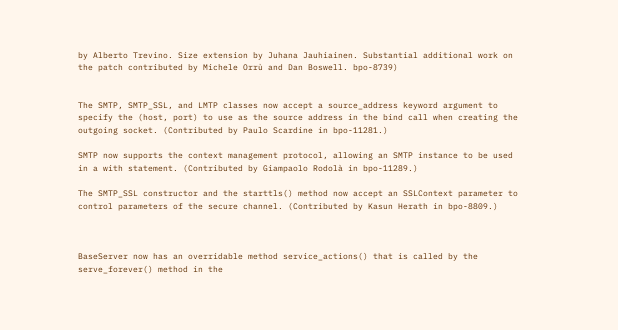by Alberto Trevino. Size extension by Juhana Jauhiainen. Substantial additional work on the patch contributed by Michele Orrù and Dan Boswell. bpo-8739)


The SMTP, SMTP_SSL, and LMTP classes now accept a source_address keyword argument to specify the (host, port) to use as the source address in the bind call when creating the outgoing socket. (Contributed by Paulo Scardine in bpo-11281.)

SMTP now supports the context management protocol, allowing an SMTP instance to be used in a with statement. (Contributed by Giampaolo Rodolà in bpo-11289.)

The SMTP_SSL constructor and the starttls() method now accept an SSLContext parameter to control parameters of the secure channel. (Contributed by Kasun Herath in bpo-8809.)



BaseServer now has an overridable method service_actions() that is called by the serve_forever() method in the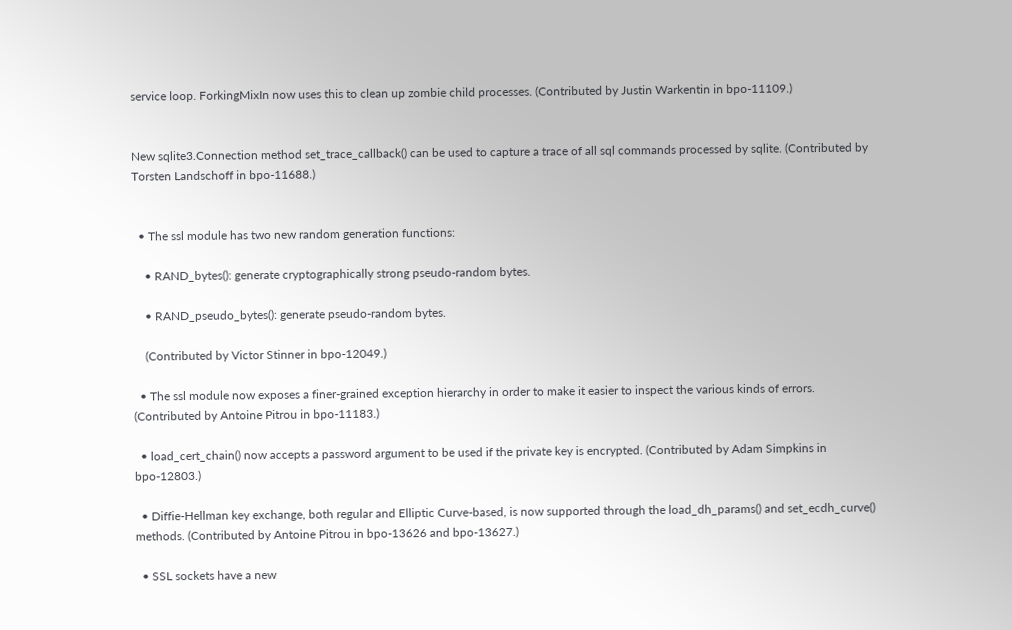service loop. ForkingMixIn now uses this to clean up zombie child processes. (Contributed by Justin Warkentin in bpo-11109.)


New sqlite3.Connection method set_trace_callback() can be used to capture a trace of all sql commands processed by sqlite. (Contributed by Torsten Landschoff in bpo-11688.)


  • The ssl module has two new random generation functions:

    • RAND_bytes(): generate cryptographically strong pseudo-random bytes.

    • RAND_pseudo_bytes(): generate pseudo-random bytes.

    (Contributed by Victor Stinner in bpo-12049.)

  • The ssl module now exposes a finer-grained exception hierarchy in order to make it easier to inspect the various kinds of errors. (Contributed by Antoine Pitrou in bpo-11183.)

  • load_cert_chain() now accepts a password argument to be used if the private key is encrypted. (Contributed by Adam Simpkins in bpo-12803.)

  • Diffie-Hellman key exchange, both regular and Elliptic Curve-based, is now supported through the load_dh_params() and set_ecdh_curve() methods. (Contributed by Antoine Pitrou in bpo-13626 and bpo-13627.)

  • SSL sockets have a new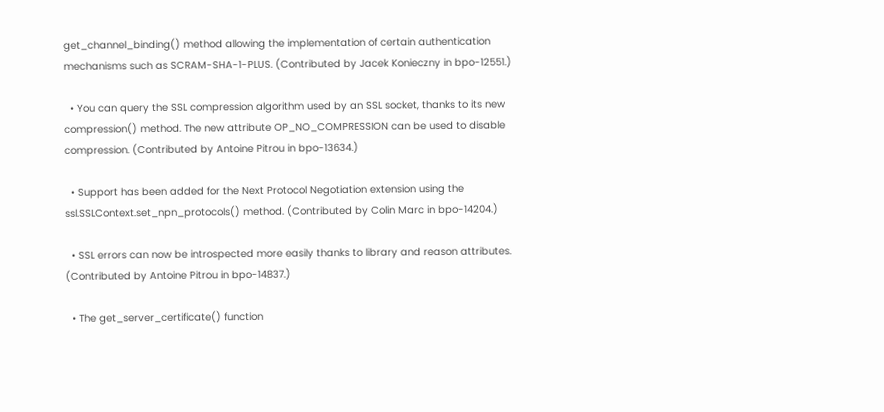get_channel_binding() method allowing the implementation of certain authentication mechanisms such as SCRAM-SHA-1-PLUS. (Contributed by Jacek Konieczny in bpo-12551.)

  • You can query the SSL compression algorithm used by an SSL socket, thanks to its new compression() method. The new attribute OP_NO_COMPRESSION can be used to disable compression. (Contributed by Antoine Pitrou in bpo-13634.)

  • Support has been added for the Next Protocol Negotiation extension using the ssl.SSLContext.set_npn_protocols() method. (Contributed by Colin Marc in bpo-14204.)

  • SSL errors can now be introspected more easily thanks to library and reason attributes. (Contributed by Antoine Pitrou in bpo-14837.)

  • The get_server_certificate() function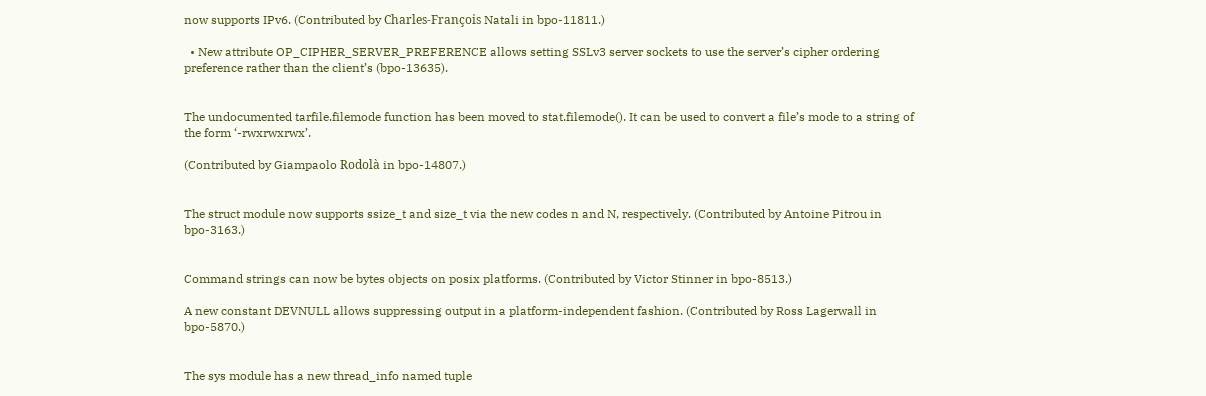now supports IPv6. (Contributed by Charles-François Natali in bpo-11811.)

  • New attribute OP_CIPHER_SERVER_PREFERENCE allows setting SSLv3 server sockets to use the server’s cipher ordering preference rather than the client’s (bpo-13635).


The undocumented tarfile.filemode function has been moved to stat.filemode(). It can be used to convert a file’s mode to a string of the form ‘-rwxrwxrwx’.

(Contributed by Giampaolo Rodolà in bpo-14807.)


The struct module now supports ssize_t and size_t via the new codes n and N, respectively. (Contributed by Antoine Pitrou in bpo-3163.)


Command strings can now be bytes objects on posix platforms. (Contributed by Victor Stinner in bpo-8513.)

A new constant DEVNULL allows suppressing output in a platform-independent fashion. (Contributed by Ross Lagerwall in bpo-5870.)


The sys module has a new thread_info named tuple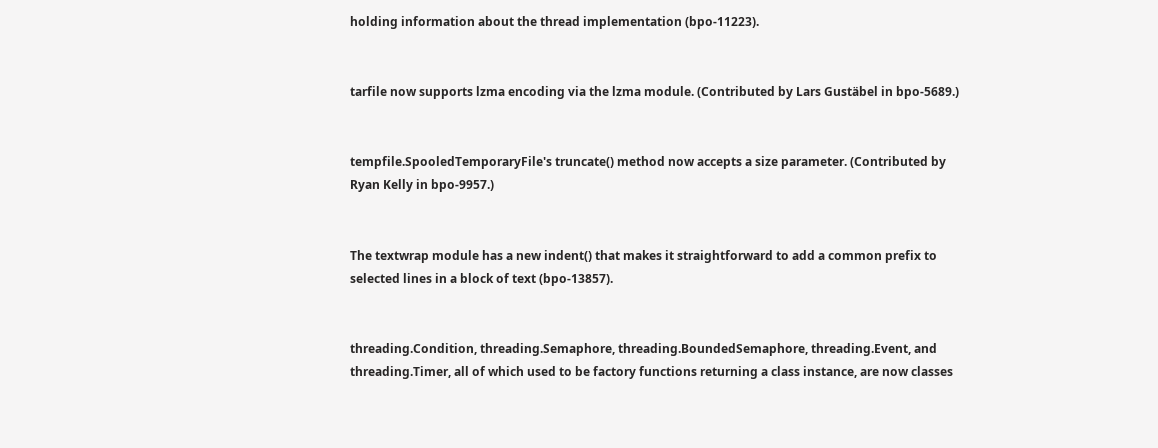holding information about the thread implementation (bpo-11223).


tarfile now supports lzma encoding via the lzma module. (Contributed by Lars Gustäbel in bpo-5689.)


tempfile.SpooledTemporaryFile's truncate() method now accepts a size parameter. (Contributed by Ryan Kelly in bpo-9957.)


The textwrap module has a new indent() that makes it straightforward to add a common prefix to selected lines in a block of text (bpo-13857).


threading.Condition, threading.Semaphore, threading.BoundedSemaphore, threading.Event, and threading.Timer, all of which used to be factory functions returning a class instance, are now classes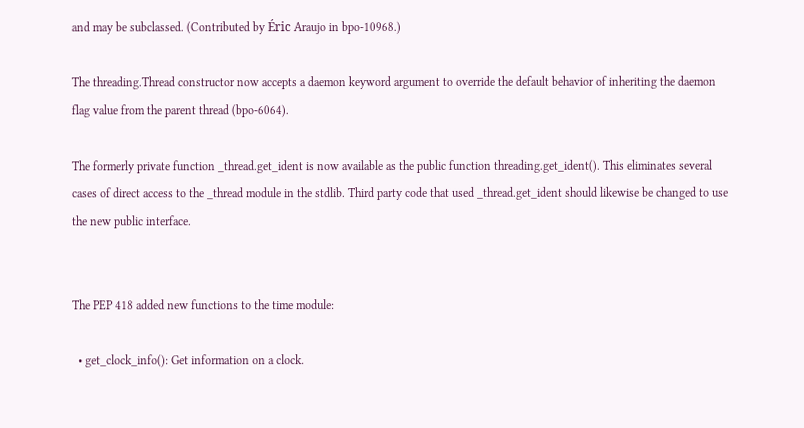and may be subclassed. (Contributed by Éric Araujo in bpo-10968.)

The threading.Thread constructor now accepts a daemon keyword argument to override the default behavior of inheriting the daemon flag value from the parent thread (bpo-6064).

The formerly private function _thread.get_ident is now available as the public function threading.get_ident(). This eliminates several cases of direct access to the _thread module in the stdlib. Third party code that used _thread.get_ident should likewise be changed to use the new public interface.


The PEP 418 added new functions to the time module:

  • get_clock_info(): Get information on a clock.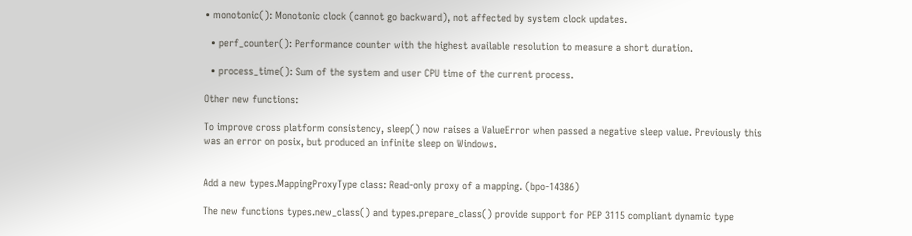• monotonic(): Monotonic clock (cannot go backward), not affected by system clock updates.

  • perf_counter(): Performance counter with the highest available resolution to measure a short duration.

  • process_time(): Sum of the system and user CPU time of the current process.

Other new functions:

To improve cross platform consistency, sleep() now raises a ValueError when passed a negative sleep value. Previously this was an error on posix, but produced an infinite sleep on Windows.


Add a new types.MappingProxyType class: Read-only proxy of a mapping. (bpo-14386)

The new functions types.new_class() and types.prepare_class() provide support for PEP 3115 compliant dynamic type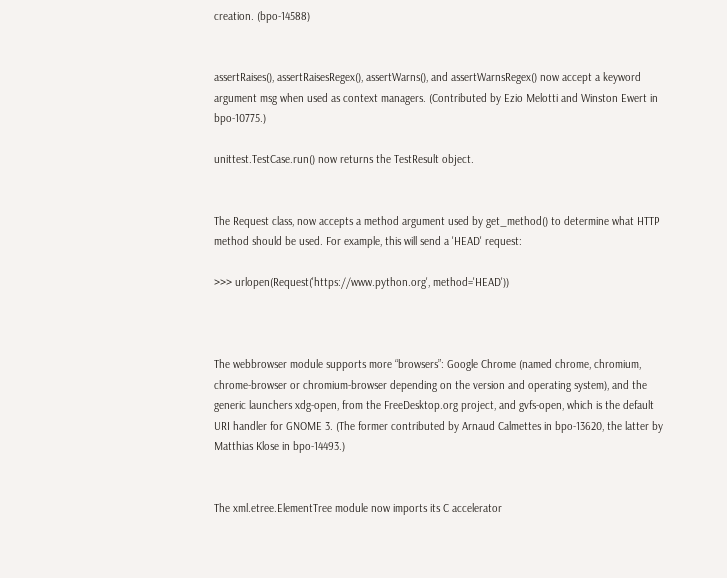creation. (bpo-14588)


assertRaises(), assertRaisesRegex(), assertWarns(), and assertWarnsRegex() now accept a keyword argument msg when used as context managers. (Contributed by Ezio Melotti and Winston Ewert in bpo-10775.)

unittest.TestCase.run() now returns the TestResult object.


The Request class, now accepts a method argument used by get_method() to determine what HTTP method should be used. For example, this will send a 'HEAD' request:

>>> urlopen(Request('https://www.python.org', method='HEAD'))



The webbrowser module supports more “browsers”: Google Chrome (named chrome, chromium, chrome-browser or chromium-browser depending on the version and operating system), and the generic launchers xdg-open, from the FreeDesktop.org project, and gvfs-open, which is the default URI handler for GNOME 3. (The former contributed by Arnaud Calmettes in bpo-13620, the latter by Matthias Klose in bpo-14493.)


The xml.etree.ElementTree module now imports its C accelerator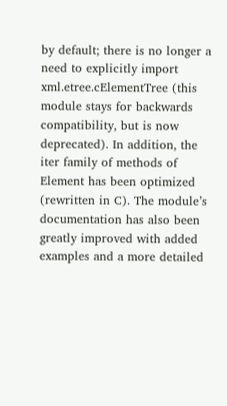by default; there is no longer a need to explicitly import xml.etree.cElementTree (this module stays for backwards compatibility, but is now deprecated). In addition, the iter family of methods of Element has been optimized (rewritten in C). The module’s documentation has also been greatly improved with added examples and a more detailed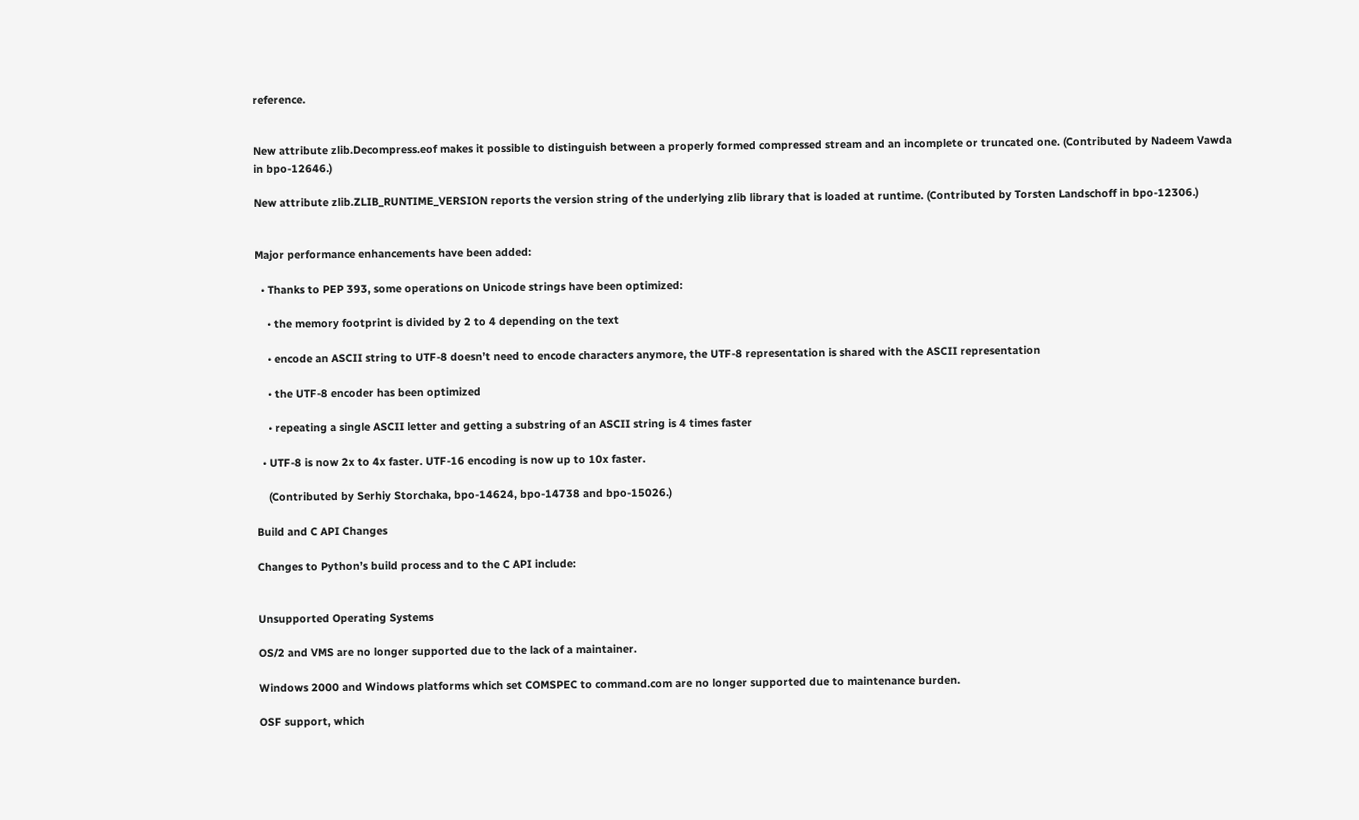reference.


New attribute zlib.Decompress.eof makes it possible to distinguish between a properly formed compressed stream and an incomplete or truncated one. (Contributed by Nadeem Vawda in bpo-12646.)

New attribute zlib.ZLIB_RUNTIME_VERSION reports the version string of the underlying zlib library that is loaded at runtime. (Contributed by Torsten Landschoff in bpo-12306.)


Major performance enhancements have been added:

  • Thanks to PEP 393, some operations on Unicode strings have been optimized:

    • the memory footprint is divided by 2 to 4 depending on the text

    • encode an ASCII string to UTF-8 doesn’t need to encode characters anymore, the UTF-8 representation is shared with the ASCII representation

    • the UTF-8 encoder has been optimized

    • repeating a single ASCII letter and getting a substring of an ASCII string is 4 times faster

  • UTF-8 is now 2x to 4x faster. UTF-16 encoding is now up to 10x faster.

    (Contributed by Serhiy Storchaka, bpo-14624, bpo-14738 and bpo-15026.)

Build and C API Changes

Changes to Python’s build process and to the C API include:


Unsupported Operating Systems

OS/2 and VMS are no longer supported due to the lack of a maintainer.

Windows 2000 and Windows platforms which set COMSPEC to command.com are no longer supported due to maintenance burden.

OSF support, which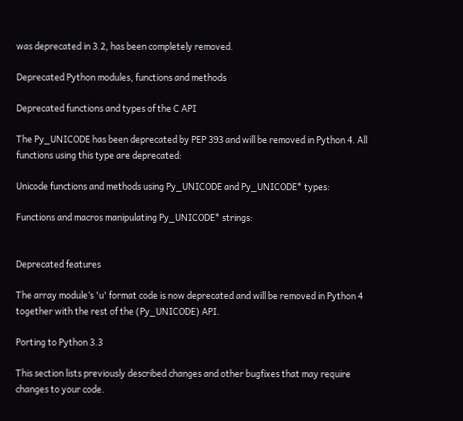was deprecated in 3.2, has been completely removed.

Deprecated Python modules, functions and methods

Deprecated functions and types of the C API

The Py_UNICODE has been deprecated by PEP 393 and will be removed in Python 4. All functions using this type are deprecated:

Unicode functions and methods using Py_UNICODE and Py_UNICODE* types:

Functions and macros manipulating Py_UNICODE* strings:


Deprecated features

The array module’s 'u' format code is now deprecated and will be removed in Python 4 together with the rest of the (Py_UNICODE) API.

Porting to Python 3.3

This section lists previously described changes and other bugfixes that may require changes to your code.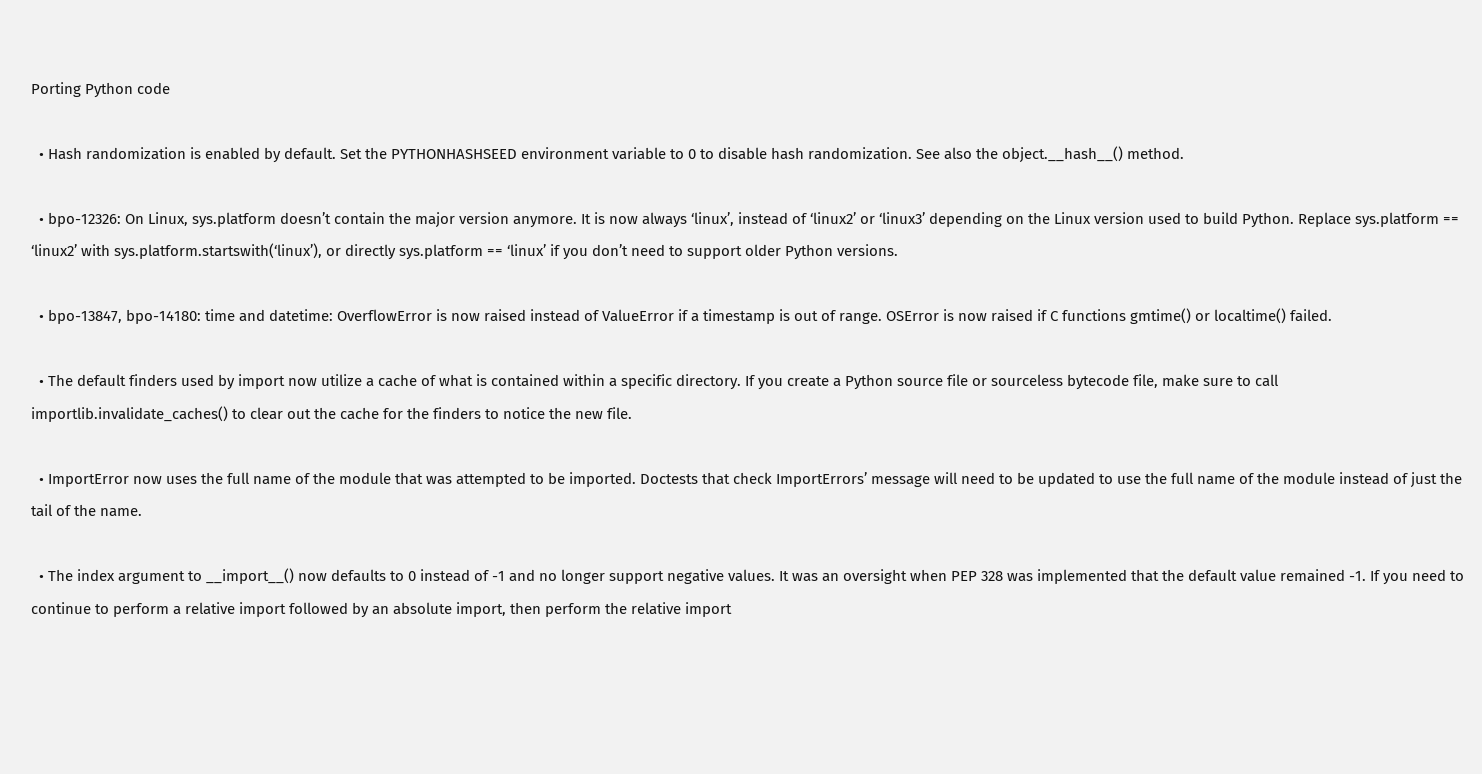Porting Python code

  • Hash randomization is enabled by default. Set the PYTHONHASHSEED environment variable to 0 to disable hash randomization. See also the object.__hash__() method.

  • bpo-12326: On Linux, sys.platform doesn’t contain the major version anymore. It is now always ‘linux’, instead of ‘linux2’ or ‘linux3’ depending on the Linux version used to build Python. Replace sys.platform == ‘linux2’ with sys.platform.startswith(‘linux’), or directly sys.platform == ‘linux’ if you don’t need to support older Python versions.

  • bpo-13847, bpo-14180: time and datetime: OverflowError is now raised instead of ValueError if a timestamp is out of range. OSError is now raised if C functions gmtime() or localtime() failed.

  • The default finders used by import now utilize a cache of what is contained within a specific directory. If you create a Python source file or sourceless bytecode file, make sure to call importlib.invalidate_caches() to clear out the cache for the finders to notice the new file.

  • ImportError now uses the full name of the module that was attempted to be imported. Doctests that check ImportErrors’ message will need to be updated to use the full name of the module instead of just the tail of the name.

  • The index argument to __import__() now defaults to 0 instead of -1 and no longer support negative values. It was an oversight when PEP 328 was implemented that the default value remained -1. If you need to continue to perform a relative import followed by an absolute import, then perform the relative import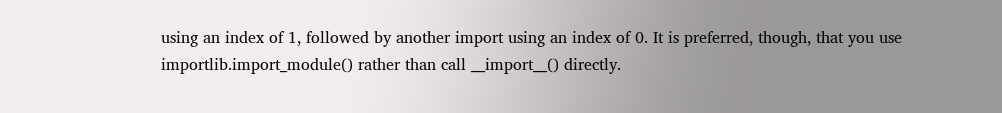using an index of 1, followed by another import using an index of 0. It is preferred, though, that you use importlib.import_module() rather than call __import__() directly.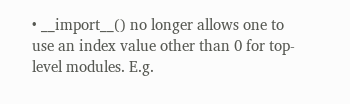• __import__() no longer allows one to use an index value other than 0 for top-level modules. E.g.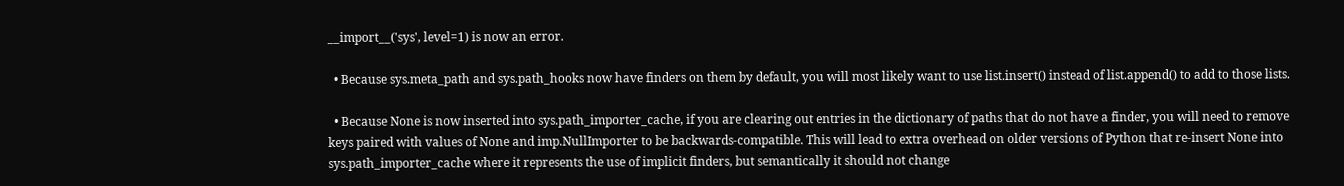__import__('sys', level=1) is now an error.

  • Because sys.meta_path and sys.path_hooks now have finders on them by default, you will most likely want to use list.insert() instead of list.append() to add to those lists.

  • Because None is now inserted into sys.path_importer_cache, if you are clearing out entries in the dictionary of paths that do not have a finder, you will need to remove keys paired with values of None and imp.NullImporter to be backwards-compatible. This will lead to extra overhead on older versions of Python that re-insert None into sys.path_importer_cache where it represents the use of implicit finders, but semantically it should not change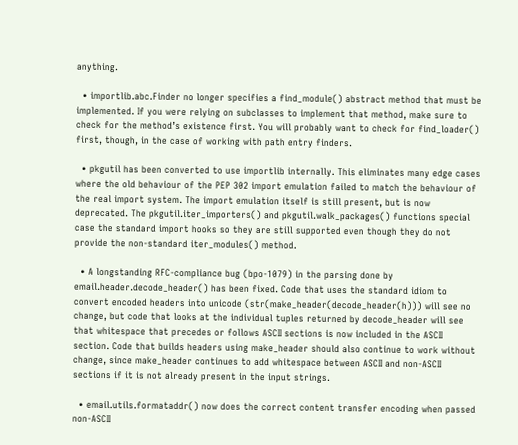anything.

  • importlib.abc.Finder no longer specifies a find_module() abstract method that must be implemented. If you were relying on subclasses to implement that method, make sure to check for the method’s existence first. You will probably want to check for find_loader() first, though, in the case of working with path entry finders.

  • pkgutil has been converted to use importlib internally. This eliminates many edge cases where the old behaviour of the PEP 302 import emulation failed to match the behaviour of the real import system. The import emulation itself is still present, but is now deprecated. The pkgutil.iter_importers() and pkgutil.walk_packages() functions special case the standard import hooks so they are still supported even though they do not provide the non-standard iter_modules() method.

  • A longstanding RFC-compliance bug (bpo-1079) in the parsing done by email.header.decode_header() has been fixed. Code that uses the standard idiom to convert encoded headers into unicode (str(make_header(decode_header(h))) will see no change, but code that looks at the individual tuples returned by decode_header will see that whitespace that precedes or follows ASCII sections is now included in the ASCII section. Code that builds headers using make_header should also continue to work without change, since make_header continues to add whitespace between ASCII and non-ASCII sections if it is not already present in the input strings.

  • email.utils.formataddr() now does the correct content transfer encoding when passed non-ASCII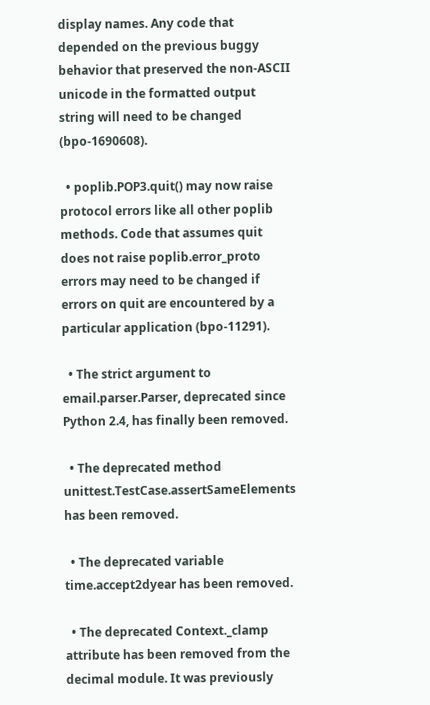display names. Any code that depended on the previous buggy behavior that preserved the non-ASCII unicode in the formatted output string will need to be changed (bpo-1690608).

  • poplib.POP3.quit() may now raise protocol errors like all other poplib methods. Code that assumes quit does not raise poplib.error_proto errors may need to be changed if errors on quit are encountered by a particular application (bpo-11291).

  • The strict argument to email.parser.Parser, deprecated since Python 2.4, has finally been removed.

  • The deprecated method unittest.TestCase.assertSameElements has been removed.

  • The deprecated variable time.accept2dyear has been removed.

  • The deprecated Context._clamp attribute has been removed from the decimal module. It was previously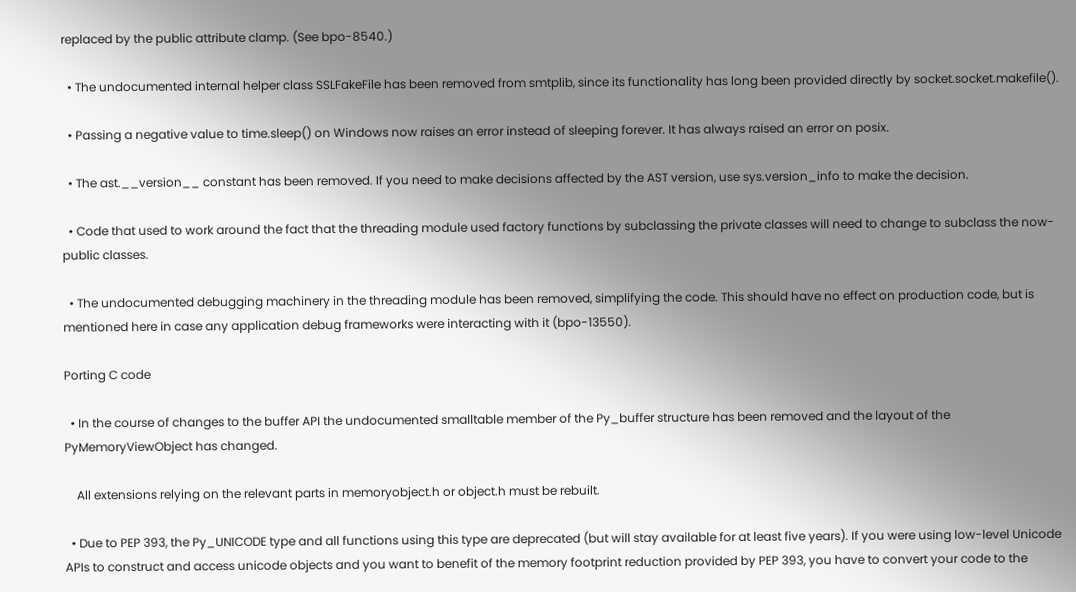replaced by the public attribute clamp. (See bpo-8540.)

  • The undocumented internal helper class SSLFakeFile has been removed from smtplib, since its functionality has long been provided directly by socket.socket.makefile().

  • Passing a negative value to time.sleep() on Windows now raises an error instead of sleeping forever. It has always raised an error on posix.

  • The ast.__version__ constant has been removed. If you need to make decisions affected by the AST version, use sys.version_info to make the decision.

  • Code that used to work around the fact that the threading module used factory functions by subclassing the private classes will need to change to subclass the now-public classes.

  • The undocumented debugging machinery in the threading module has been removed, simplifying the code. This should have no effect on production code, but is mentioned here in case any application debug frameworks were interacting with it (bpo-13550).

Porting C code

  • In the course of changes to the buffer API the undocumented smalltable member of the Py_buffer structure has been removed and the layout of the PyMemoryViewObject has changed.

    All extensions relying on the relevant parts in memoryobject.h or object.h must be rebuilt.

  • Due to PEP 393, the Py_UNICODE type and all functions using this type are deprecated (but will stay available for at least five years). If you were using low-level Unicode APIs to construct and access unicode objects and you want to benefit of the memory footprint reduction provided by PEP 393, you have to convert your code to the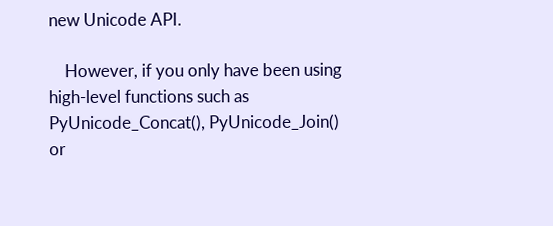new Unicode API.

    However, if you only have been using high-level functions such as PyUnicode_Concat(), PyUnicode_Join() or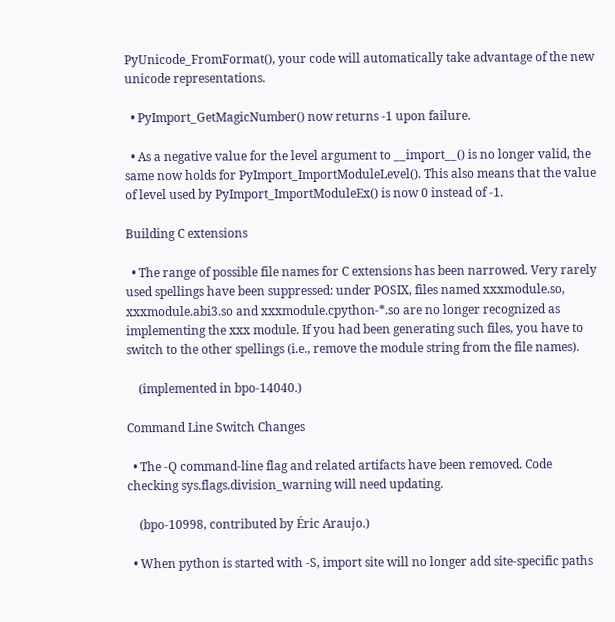PyUnicode_FromFormat(), your code will automatically take advantage of the new unicode representations.

  • PyImport_GetMagicNumber() now returns -1 upon failure.

  • As a negative value for the level argument to __import__() is no longer valid, the same now holds for PyImport_ImportModuleLevel(). This also means that the value of level used by PyImport_ImportModuleEx() is now 0 instead of -1.

Building C extensions

  • The range of possible file names for C extensions has been narrowed. Very rarely used spellings have been suppressed: under POSIX, files named xxxmodule.so, xxxmodule.abi3.so and xxxmodule.cpython-*.so are no longer recognized as implementing the xxx module. If you had been generating such files, you have to switch to the other spellings (i.e., remove the module string from the file names).

    (implemented in bpo-14040.)

Command Line Switch Changes

  • The -Q command-line flag and related artifacts have been removed. Code checking sys.flags.division_warning will need updating.

    (bpo-10998, contributed by Éric Araujo.)

  • When python is started with -S, import site will no longer add site-specific paths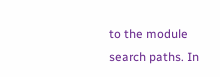to the module search paths. In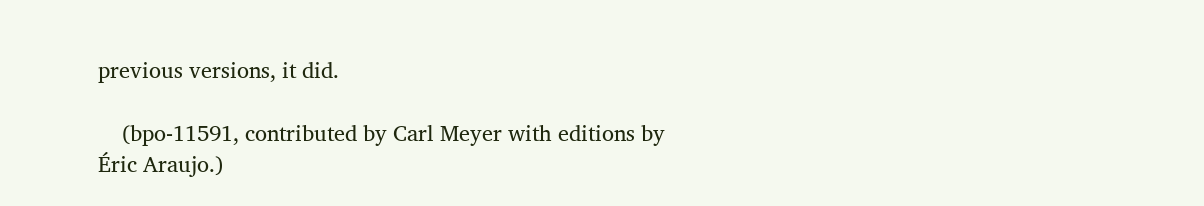previous versions, it did.

    (bpo-11591, contributed by Carl Meyer with editions by Éric Araujo.)